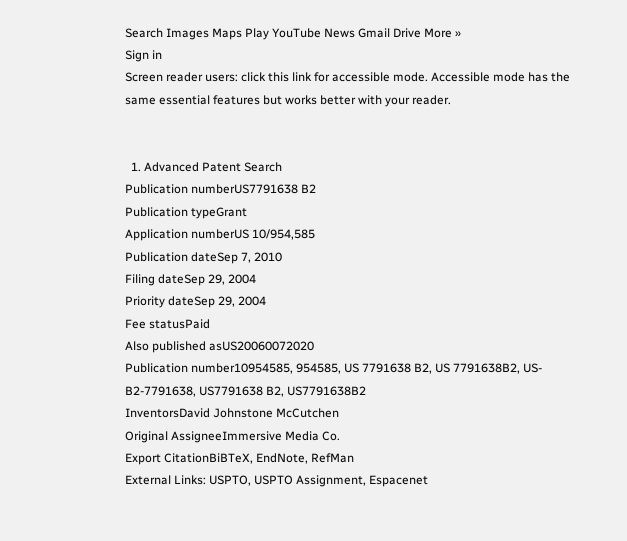Search Images Maps Play YouTube News Gmail Drive More »
Sign in
Screen reader users: click this link for accessible mode. Accessible mode has the same essential features but works better with your reader.


  1. Advanced Patent Search
Publication numberUS7791638 B2
Publication typeGrant
Application numberUS 10/954,585
Publication dateSep 7, 2010
Filing dateSep 29, 2004
Priority dateSep 29, 2004
Fee statusPaid
Also published asUS20060072020
Publication number10954585, 954585, US 7791638 B2, US 7791638B2, US-B2-7791638, US7791638 B2, US7791638B2
InventorsDavid Johnstone McCutchen
Original AssigneeImmersive Media Co.
Export CitationBiBTeX, EndNote, RefMan
External Links: USPTO, USPTO Assignment, Espacenet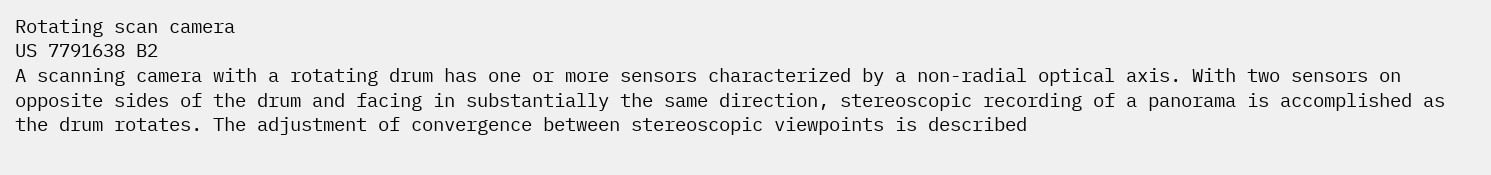Rotating scan camera
US 7791638 B2
A scanning camera with a rotating drum has one or more sensors characterized by a non-radial optical axis. With two sensors on opposite sides of the drum and facing in substantially the same direction, stereoscopic recording of a panorama is accomplished as the drum rotates. The adjustment of convergence between stereoscopic viewpoints is described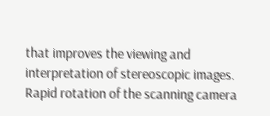that improves the viewing and interpretation of stereoscopic images. Rapid rotation of the scanning camera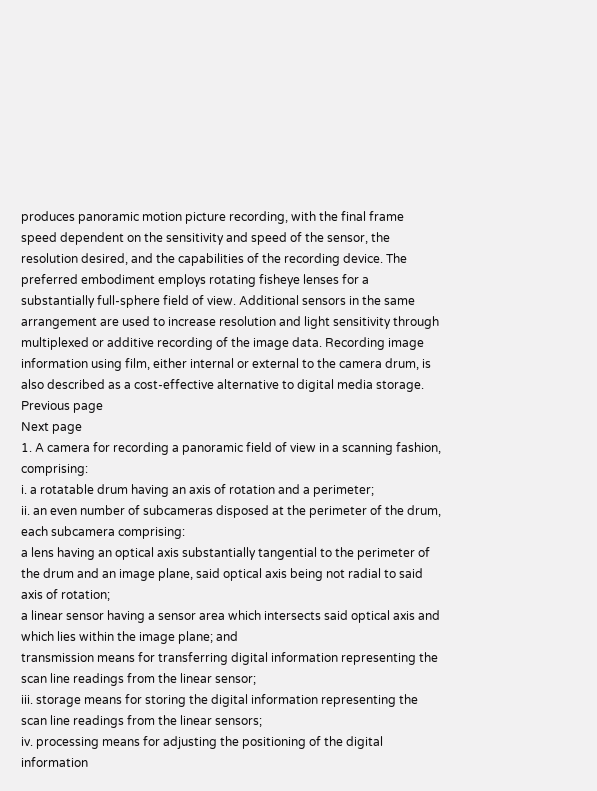produces panoramic motion picture recording, with the final frame speed dependent on the sensitivity and speed of the sensor, the resolution desired, and the capabilities of the recording device. The preferred embodiment employs rotating fisheye lenses for a substantially full-sphere field of view. Additional sensors in the same arrangement are used to increase resolution and light sensitivity through multiplexed or additive recording of the image data. Recording image information using film, either internal or external to the camera drum, is also described as a cost-effective alternative to digital media storage.
Previous page
Next page
1. A camera for recording a panoramic field of view in a scanning fashion, comprising:
i. a rotatable drum having an axis of rotation and a perimeter;
ii. an even number of subcameras disposed at the perimeter of the drum, each subcamera comprising:
a lens having an optical axis substantially tangential to the perimeter of the drum and an image plane, said optical axis being not radial to said axis of rotation;
a linear sensor having a sensor area which intersects said optical axis and which lies within the image plane; and
transmission means for transferring digital information representing the scan line readings from the linear sensor;
iii. storage means for storing the digital information representing the scan line readings from the linear sensors;
iv. processing means for adjusting the positioning of the digital information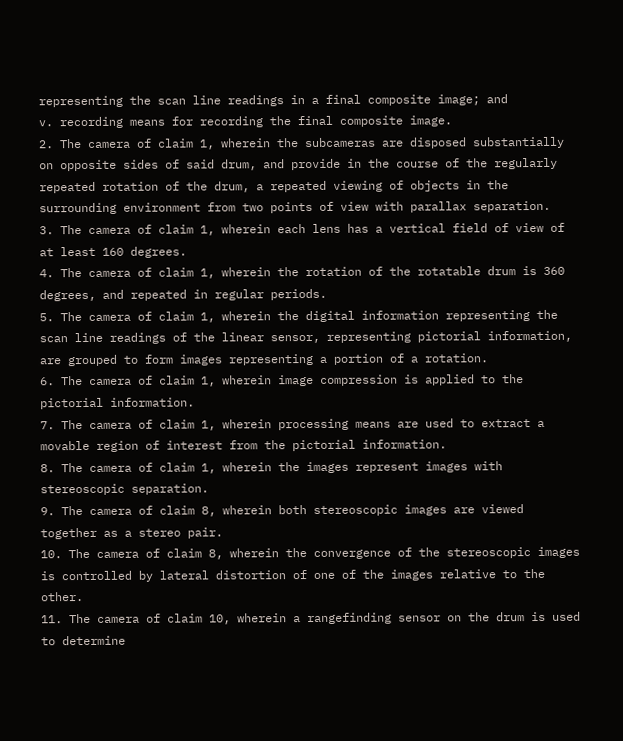representing the scan line readings in a final composite image; and
v. recording means for recording the final composite image.
2. The camera of claim 1, wherein the subcameras are disposed substantially on opposite sides of said drum, and provide in the course of the regularly repeated rotation of the drum, a repeated viewing of objects in the surrounding environment from two points of view with parallax separation.
3. The camera of claim 1, wherein each lens has a vertical field of view of at least 160 degrees.
4. The camera of claim 1, wherein the rotation of the rotatable drum is 360 degrees, and repeated in regular periods.
5. The camera of claim 1, wherein the digital information representing the scan line readings of the linear sensor, representing pictorial information, are grouped to form images representing a portion of a rotation.
6. The camera of claim 1, wherein image compression is applied to the pictorial information.
7. The camera of claim 1, wherein processing means are used to extract a movable region of interest from the pictorial information.
8. The camera of claim 1, wherein the images represent images with stereoscopic separation.
9. The camera of claim 8, wherein both stereoscopic images are viewed together as a stereo pair.
10. The camera of claim 8, wherein the convergence of the stereoscopic images is controlled by lateral distortion of one of the images relative to the other.
11. The camera of claim 10, wherein a rangefinding sensor on the drum is used to determine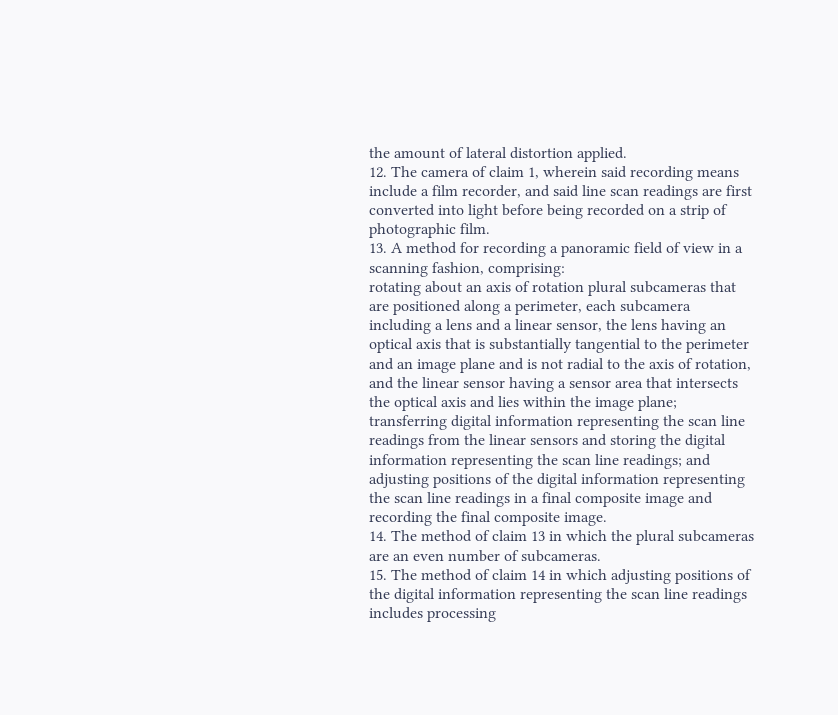the amount of lateral distortion applied.
12. The camera of claim 1, wherein said recording means include a film recorder, and said line scan readings are first converted into light before being recorded on a strip of photographic film.
13. A method for recording a panoramic field of view in a scanning fashion, comprising:
rotating about an axis of rotation plural subcameras that are positioned along a perimeter, each subcamera including a lens and a linear sensor, the lens having an optical axis that is substantially tangential to the perimeter and an image plane and is not radial to the axis of rotation, and the linear sensor having a sensor area that intersects the optical axis and lies within the image plane;
transferring digital information representing the scan line readings from the linear sensors and storing the digital information representing the scan line readings; and
adjusting positions of the digital information representing the scan line readings in a final composite image and recording the final composite image.
14. The method of claim 13 in which the plural subcameras are an even number of subcameras.
15. The method of claim 14 in which adjusting positions of the digital information representing the scan line readings includes processing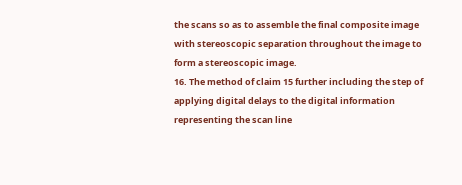the scans so as to assemble the final composite image with stereoscopic separation throughout the image to form a stereoscopic image.
16. The method of claim 15 further including the step of applying digital delays to the digital information representing the scan line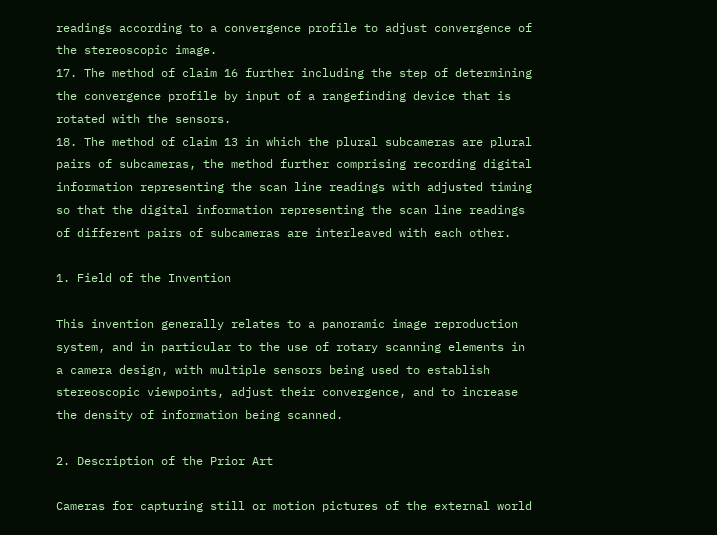readings according to a convergence profile to adjust convergence of the stereoscopic image.
17. The method of claim 16 further including the step of determining the convergence profile by input of a rangefinding device that is rotated with the sensors.
18. The method of claim 13 in which the plural subcameras are plural pairs of subcameras, the method further comprising recording digital information representing the scan line readings with adjusted timing so that the digital information representing the scan line readings of different pairs of subcameras are interleaved with each other.

1. Field of the Invention

This invention generally relates to a panoramic image reproduction system, and in particular to the use of rotary scanning elements in a camera design, with multiple sensors being used to establish stereoscopic viewpoints, adjust their convergence, and to increase the density of information being scanned.

2. Description of the Prior Art

Cameras for capturing still or motion pictures of the external world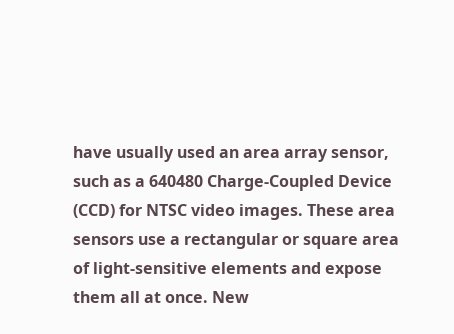have usually used an area array sensor, such as a 640480 Charge-Coupled Device (CCD) for NTSC video images. These area sensors use a rectangular or square area of light-sensitive elements and expose them all at once. New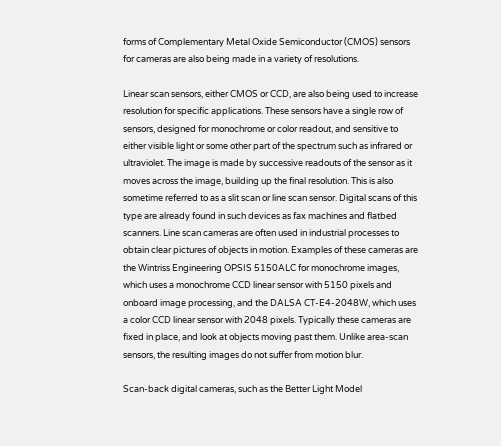forms of Complementary Metal Oxide Semiconductor (CMOS) sensors for cameras are also being made in a variety of resolutions.

Linear scan sensors, either CMOS or CCD, are also being used to increase resolution for specific applications. These sensors have a single row of sensors, designed for monochrome or color readout, and sensitive to either visible light or some other part of the spectrum such as infrared or ultraviolet. The image is made by successive readouts of the sensor as it moves across the image, building up the final resolution. This is also sometime referred to as a slit scan or line scan sensor. Digital scans of this type are already found in such devices as fax machines and flatbed scanners. Line scan cameras are often used in industrial processes to obtain clear pictures of objects in motion. Examples of these cameras are the Wintriss Engineering OPSIS 5150ALC for monochrome images, which uses a monochrome CCD linear sensor with 5150 pixels and onboard image processing, and the DALSA CT-E4-2048W, which uses a color CCD linear sensor with 2048 pixels. Typically these cameras are fixed in place, and look at objects moving past them. Unlike area-scan sensors, the resulting images do not suffer from motion blur.

Scan-back digital cameras, such as the Better Light Model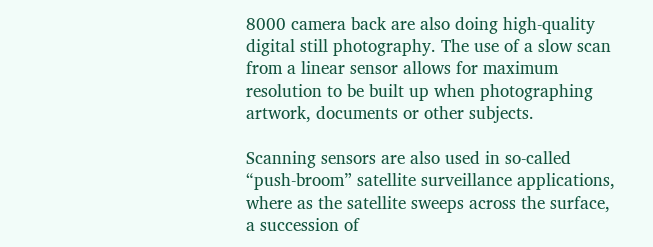8000 camera back are also doing high-quality digital still photography. The use of a slow scan from a linear sensor allows for maximum resolution to be built up when photographing artwork, documents or other subjects.

Scanning sensors are also used in so-called “push-broom” satellite surveillance applications, where as the satellite sweeps across the surface, a succession of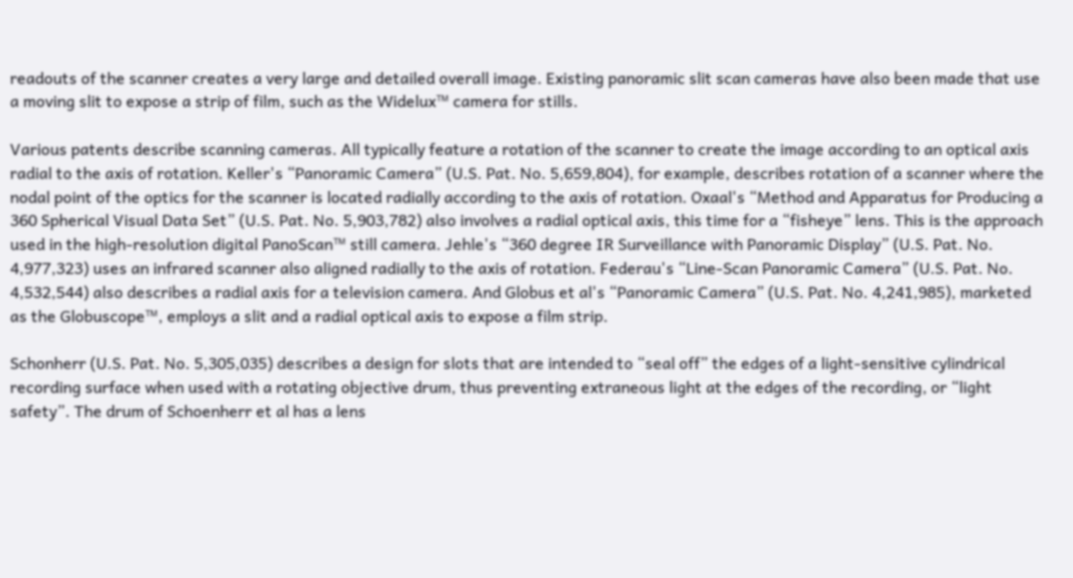readouts of the scanner creates a very large and detailed overall image. Existing panoramic slit scan cameras have also been made that use a moving slit to expose a strip of film, such as the Widelux™ camera for stills.

Various patents describe scanning cameras. All typically feature a rotation of the scanner to create the image according to an optical axis radial to the axis of rotation. Keller's “Panoramic Camera” (U.S. Pat. No. 5,659,804), for example, describes rotation of a scanner where the nodal point of the optics for the scanner is located radially according to the axis of rotation. Oxaal's “Method and Apparatus for Producing a 360 Spherical Visual Data Set” (U.S. Pat. No. 5,903,782) also involves a radial optical axis, this time for a “fisheye” lens. This is the approach used in the high-resolution digital PanoScan™ still camera. Jehle's “360 degree IR Surveillance with Panoramic Display” (U.S. Pat. No. 4,977,323) uses an infrared scanner also aligned radially to the axis of rotation. Federau's “Line-Scan Panoramic Camera” (U.S. Pat. No. 4,532,544) also describes a radial axis for a television camera. And Globus et al's “Panoramic Camera” (U.S. Pat. No. 4,241,985), marketed as the Globuscope™, employs a slit and a radial optical axis to expose a film strip.

Schonherr (U.S. Pat. No. 5,305,035) describes a design for slots that are intended to “seal off” the edges of a light-sensitive cylindrical recording surface when used with a rotating objective drum, thus preventing extraneous light at the edges of the recording, or “light safety”. The drum of Schoenherr et al has a lens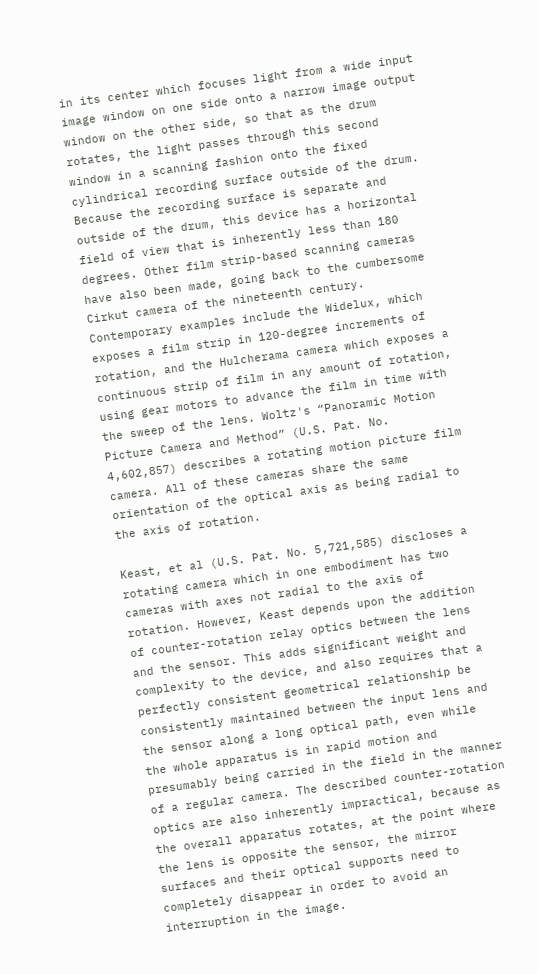in its center which focuses light from a wide input image window on one side onto a narrow image output window on the other side, so that as the drum rotates, the light passes through this second window in a scanning fashion onto the fixed cylindrical recording surface outside of the drum. Because the recording surface is separate and outside of the drum, this device has a horizontal field of view that is inherently less than 180 degrees. Other film strip-based scanning cameras have also been made, going back to the cumbersome Cirkut camera of the nineteenth century. Contemporary examples include the Widelux, which exposes a film strip in 120-degree increments of rotation, and the Hulcherama camera which exposes a continuous strip of film in any amount of rotation, using gear motors to advance the film in time with the sweep of the lens. Woltz's “Panoramic Motion Picture Camera and Method” (U.S. Pat. No. 4,602,857) describes a rotating motion picture film camera. All of these cameras share the same orientation of the optical axis as being radial to the axis of rotation.

Keast, et al (U.S. Pat. No. 5,721,585) discloses a rotating camera which in one embodiment has two cameras with axes not radial to the axis of rotation. However, Keast depends upon the addition of counter-rotation relay optics between the lens and the sensor. This adds significant weight and complexity to the device, and also requires that a perfectly consistent geometrical relationship be consistently maintained between the input lens and the sensor along a long optical path, even while the whole apparatus is in rapid motion and presumably being carried in the field in the manner of a regular camera. The described counter-rotation optics are also inherently impractical, because as the overall apparatus rotates, at the point where the lens is opposite the sensor, the mirror surfaces and their optical supports need to completely disappear in order to avoid an interruption in the image.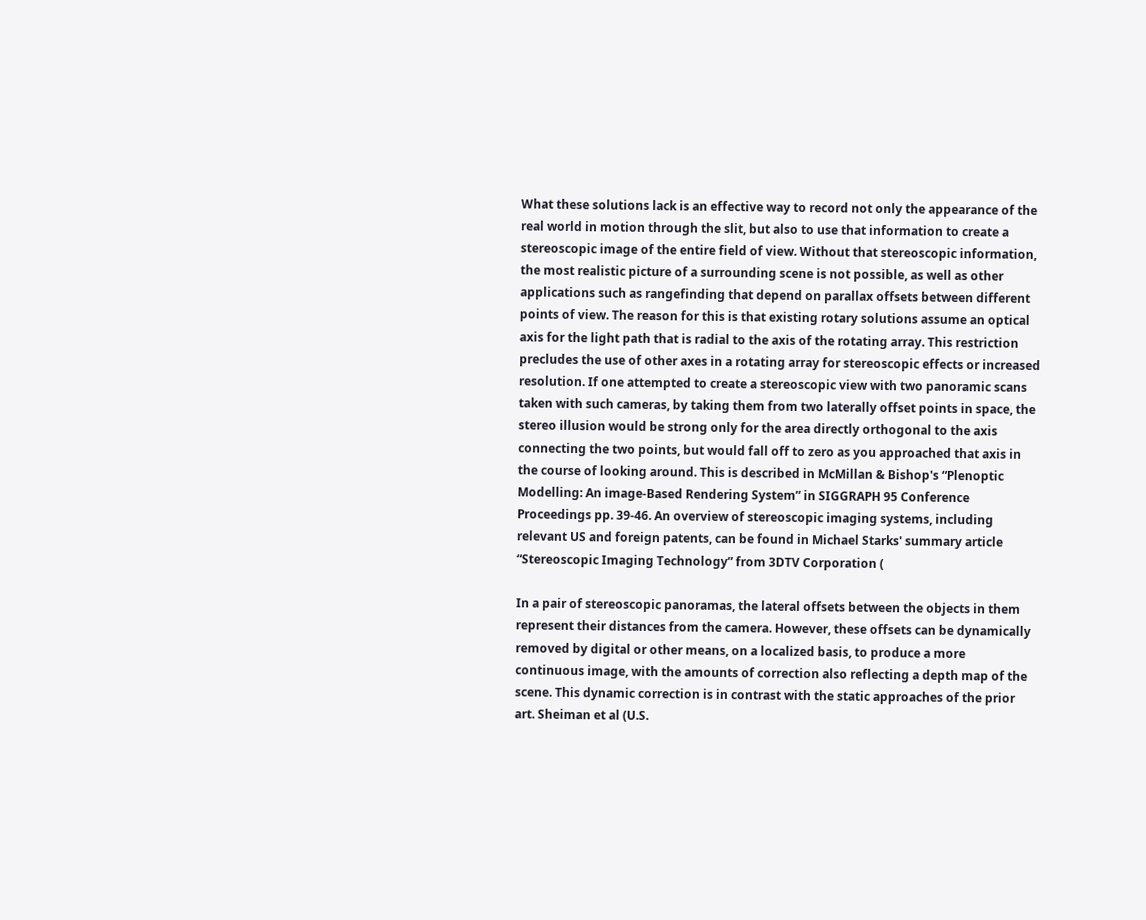What these solutions lack is an effective way to record not only the appearance of the real world in motion through the slit, but also to use that information to create a stereoscopic image of the entire field of view. Without that stereoscopic information, the most realistic picture of a surrounding scene is not possible, as well as other applications such as rangefinding that depend on parallax offsets between different points of view. The reason for this is that existing rotary solutions assume an optical axis for the light path that is radial to the axis of the rotating array. This restriction precludes the use of other axes in a rotating array for stereoscopic effects or increased resolution. If one attempted to create a stereoscopic view with two panoramic scans taken with such cameras, by taking them from two laterally offset points in space, the stereo illusion would be strong only for the area directly orthogonal to the axis connecting the two points, but would fall off to zero as you approached that axis in the course of looking around. This is described in McMillan & Bishop's “Plenoptic Modelling: An image-Based Rendering System” in SIGGRAPH 95 Conference Proceedings pp. 39-46. An overview of stereoscopic imaging systems, including relevant US and foreign patents, can be found in Michael Starks' summary article “Stereoscopic Imaging Technology” from 3DTV Corporation (

In a pair of stereoscopic panoramas, the lateral offsets between the objects in them represent their distances from the camera. However, these offsets can be dynamically removed by digital or other means, on a localized basis, to produce a more continuous image, with the amounts of correction also reflecting a depth map of the scene. This dynamic correction is in contrast with the static approaches of the prior art. Sheiman et al (U.S.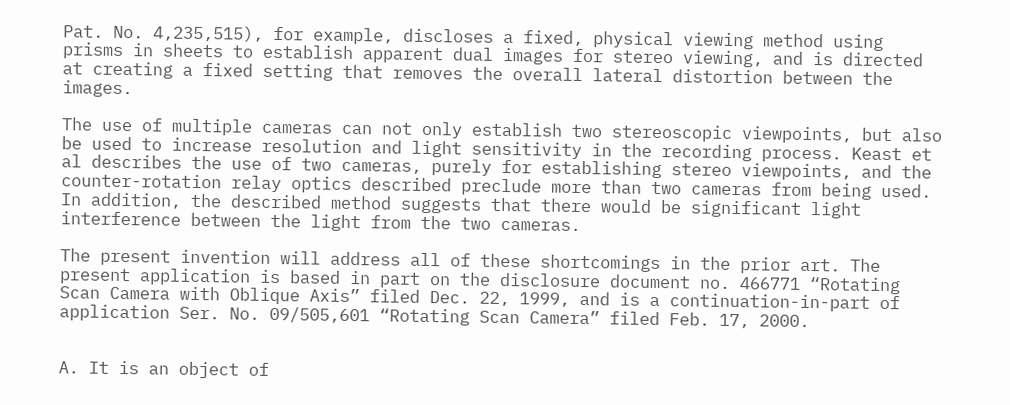Pat. No. 4,235,515), for example, discloses a fixed, physical viewing method using prisms in sheets to establish apparent dual images for stereo viewing, and is directed at creating a fixed setting that removes the overall lateral distortion between the images.

The use of multiple cameras can not only establish two stereoscopic viewpoints, but also be used to increase resolution and light sensitivity in the recording process. Keast et al describes the use of two cameras, purely for establishing stereo viewpoints, and the counter-rotation relay optics described preclude more than two cameras from being used. In addition, the described method suggests that there would be significant light interference between the light from the two cameras.

The present invention will address all of these shortcomings in the prior art. The present application is based in part on the disclosure document no. 466771 “Rotating Scan Camera with Oblique Axis” filed Dec. 22, 1999, and is a continuation-in-part of application Ser. No. 09/505,601 “Rotating Scan Camera” filed Feb. 17, 2000.


A. It is an object of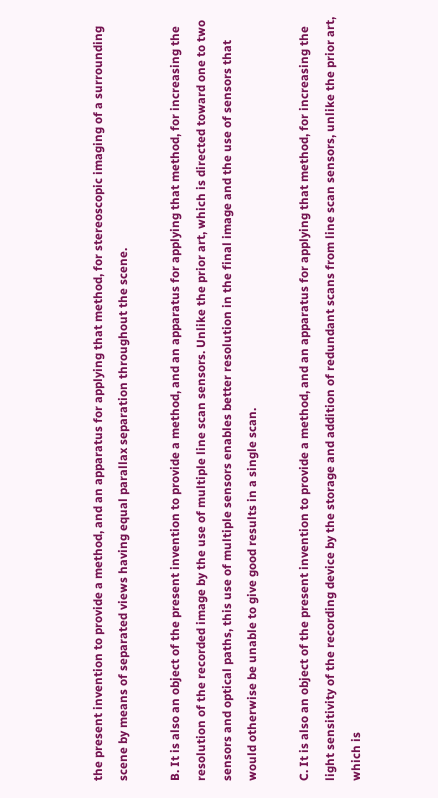the present invention to provide a method, and an apparatus for applying that method, for stereoscopic imaging of a surrounding scene by means of separated views having equal parallax separation throughout the scene.

B. It is also an object of the present invention to provide a method, and an apparatus for applying that method, for increasing the resolution of the recorded image by the use of multiple line scan sensors. Unlike the prior art, which is directed toward one to two sensors and optical paths, this use of multiple sensors enables better resolution in the final image and the use of sensors that would otherwise be unable to give good results in a single scan.

C. It is also an object of the present invention to provide a method, and an apparatus for applying that method, for increasing the light sensitivity of the recording device by the storage and addition of redundant scans from line scan sensors, unlike the prior art, which is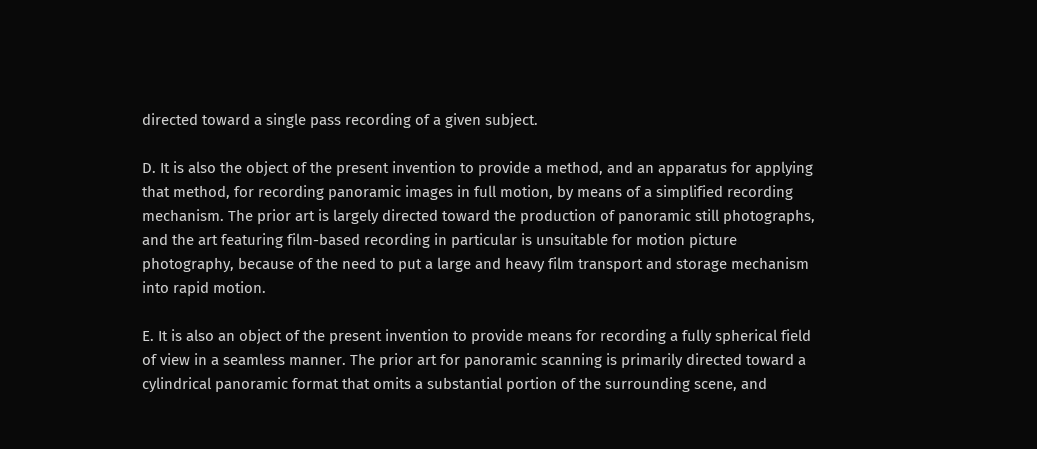directed toward a single pass recording of a given subject.

D. It is also the object of the present invention to provide a method, and an apparatus for applying that method, for recording panoramic images in full motion, by means of a simplified recording mechanism. The prior art is largely directed toward the production of panoramic still photographs, and the art featuring film-based recording in particular is unsuitable for motion picture photography, because of the need to put a large and heavy film transport and storage mechanism into rapid motion.

E. It is also an object of the present invention to provide means for recording a fully spherical field of view in a seamless manner. The prior art for panoramic scanning is primarily directed toward a cylindrical panoramic format that omits a substantial portion of the surrounding scene, and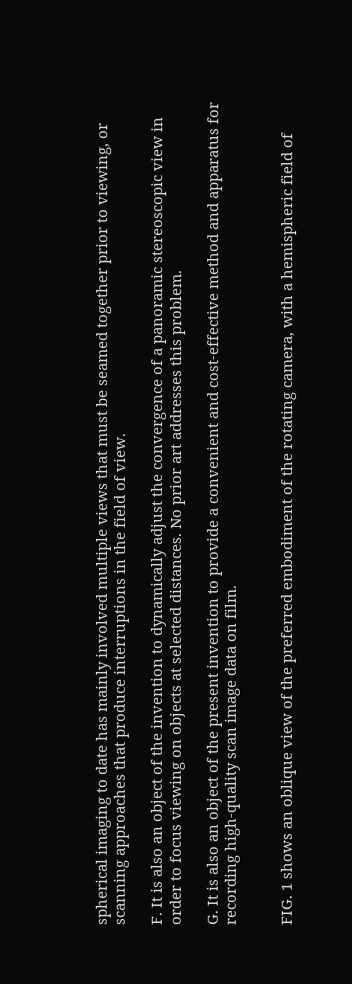spherical imaging to date has mainly involved multiple views that must be seamed together prior to viewing, or scanning approaches that produce interruptions in the field of view.

F. It is also an object of the invention to dynamically adjust the convergence of a panoramic stereoscopic view in order to focus viewing on objects at selected distances. No prior art addresses this problem.

G. It is also an object of the present invention to provide a convenient and cost-effective method and apparatus for recording high-quality scan image data on film.


FIG. 1 shows an oblique view of the preferred embodiment of the rotating camera, with a hemispheric field of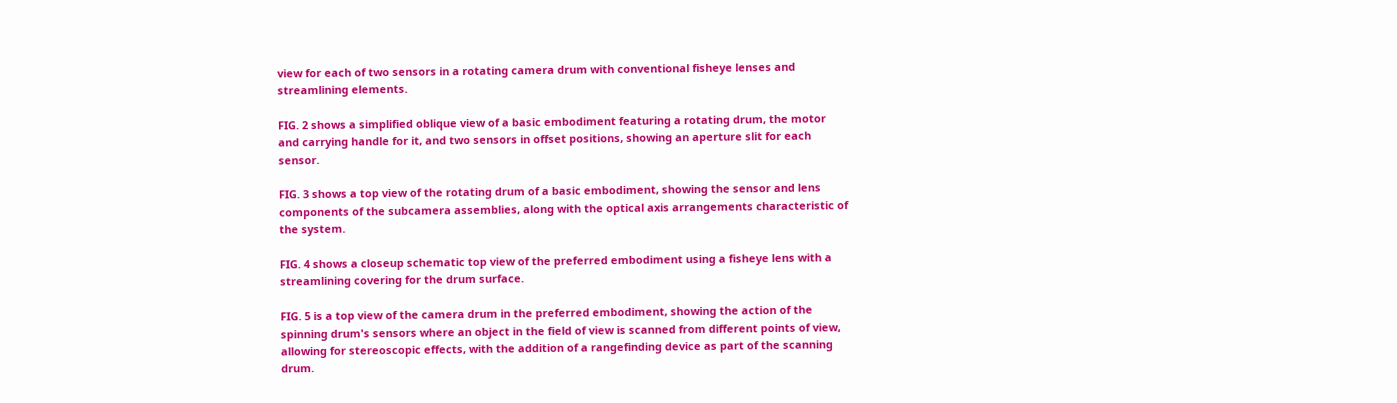view for each of two sensors in a rotating camera drum with conventional fisheye lenses and streamlining elements.

FIG. 2 shows a simplified oblique view of a basic embodiment featuring a rotating drum, the motor and carrying handle for it, and two sensors in offset positions, showing an aperture slit for each sensor.

FIG. 3 shows a top view of the rotating drum of a basic embodiment, showing the sensor and lens components of the subcamera assemblies, along with the optical axis arrangements characteristic of the system.

FIG. 4 shows a closeup schematic top view of the preferred embodiment using a fisheye lens with a streamlining covering for the drum surface.

FIG. 5 is a top view of the camera drum in the preferred embodiment, showing the action of the spinning drum's sensors where an object in the field of view is scanned from different points of view, allowing for stereoscopic effects, with the addition of a rangefinding device as part of the scanning drum.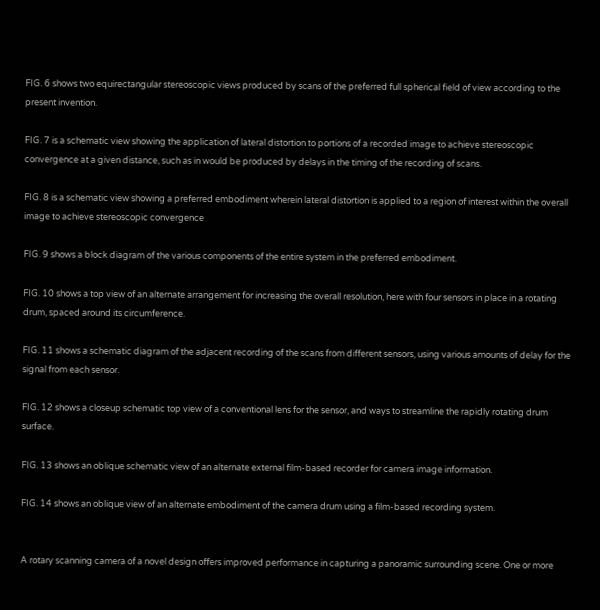FIG. 6 shows two equirectangular stereoscopic views produced by scans of the preferred full spherical field of view according to the present invention.

FIG. 7 is a schematic view showing the application of lateral distortion to portions of a recorded image to achieve stereoscopic convergence at a given distance, such as in would be produced by delays in the timing of the recording of scans.

FIG. 8 is a schematic view showing a preferred embodiment wherein lateral distortion is applied to a region of interest within the overall image to achieve stereoscopic convergence

FIG. 9 shows a block diagram of the various components of the entire system in the preferred embodiment.

FIG. 10 shows a top view of an alternate arrangement for increasing the overall resolution, here with four sensors in place in a rotating drum, spaced around its circumference.

FIG. 11 shows a schematic diagram of the adjacent recording of the scans from different sensors, using various amounts of delay for the signal from each sensor.

FIG. 12 shows a closeup schematic top view of a conventional lens for the sensor, and ways to streamline the rapidly rotating drum surface.

FIG. 13 shows an oblique schematic view of an alternate external film-based recorder for camera image information.

FIG. 14 shows an oblique view of an alternate embodiment of the camera drum using a film-based recording system.


A rotary scanning camera of a novel design offers improved performance in capturing a panoramic surrounding scene. One or more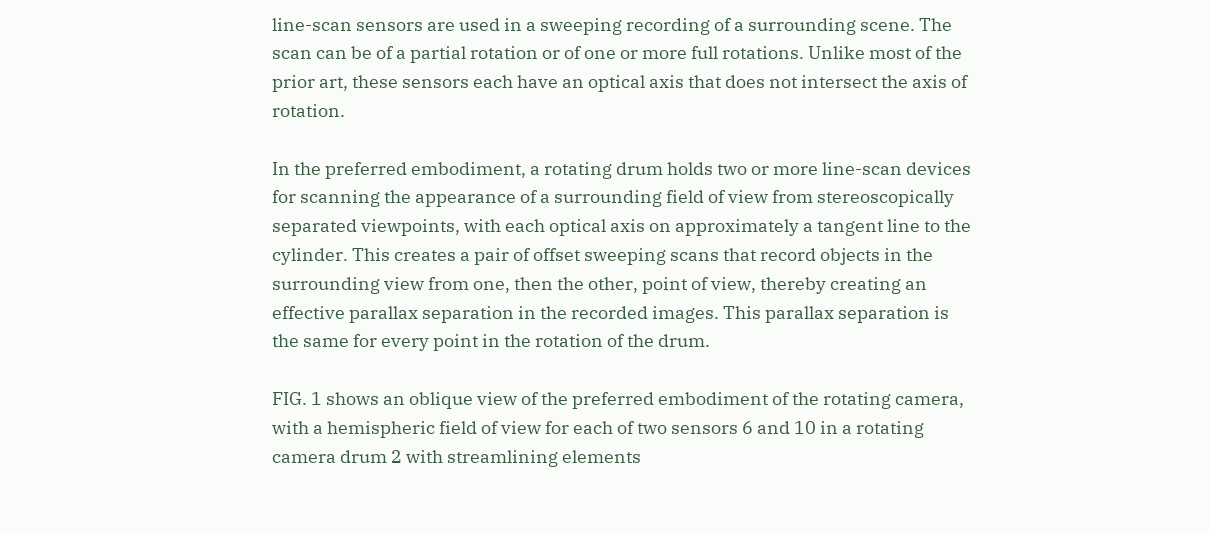line-scan sensors are used in a sweeping recording of a surrounding scene. The scan can be of a partial rotation or of one or more full rotations. Unlike most of the prior art, these sensors each have an optical axis that does not intersect the axis of rotation.

In the preferred embodiment, a rotating drum holds two or more line-scan devices for scanning the appearance of a surrounding field of view from stereoscopically separated viewpoints, with each optical axis on approximately a tangent line to the cylinder. This creates a pair of offset sweeping scans that record objects in the surrounding view from one, then the other, point of view, thereby creating an effective parallax separation in the recorded images. This parallax separation is the same for every point in the rotation of the drum.

FIG. 1 shows an oblique view of the preferred embodiment of the rotating camera, with a hemispheric field of view for each of two sensors 6 and 10 in a rotating camera drum 2 with streamlining elements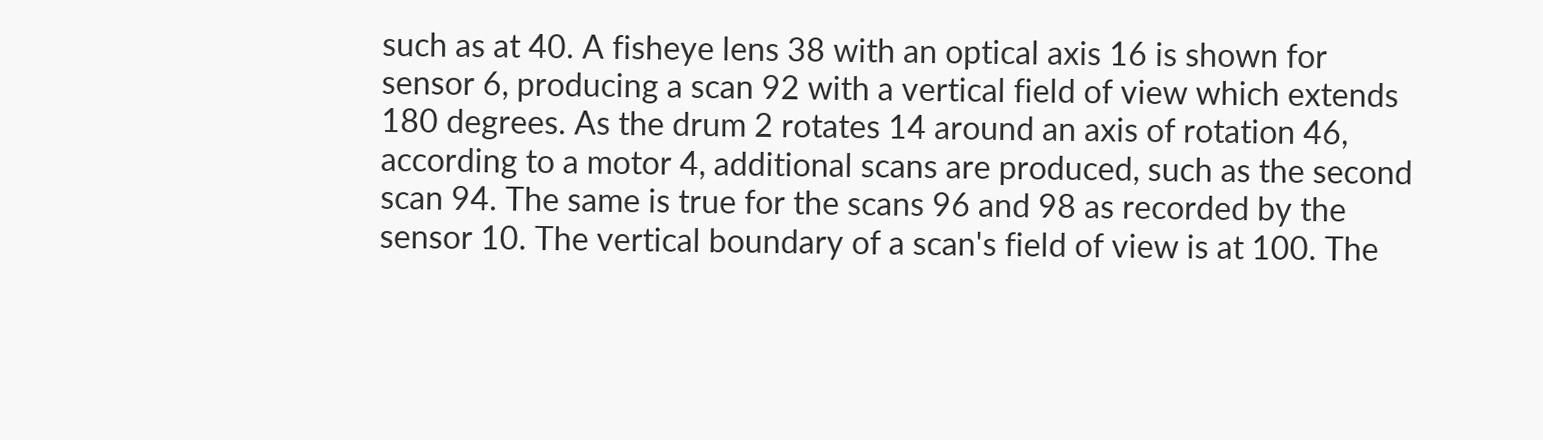such as at 40. A fisheye lens 38 with an optical axis 16 is shown for sensor 6, producing a scan 92 with a vertical field of view which extends 180 degrees. As the drum 2 rotates 14 around an axis of rotation 46, according to a motor 4, additional scans are produced, such as the second scan 94. The same is true for the scans 96 and 98 as recorded by the sensor 10. The vertical boundary of a scan's field of view is at 100. The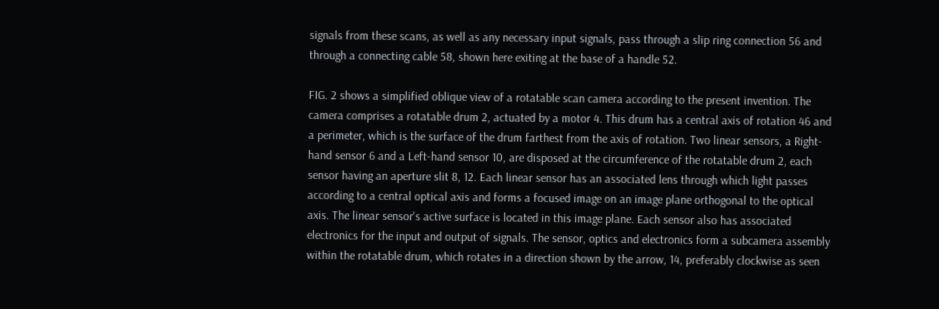signals from these scans, as well as any necessary input signals, pass through a slip ring connection 56 and through a connecting cable 58, shown here exiting at the base of a handle 52.

FIG. 2 shows a simplified oblique view of a rotatable scan camera according to the present invention. The camera comprises a rotatable drum 2, actuated by a motor 4. This drum has a central axis of rotation 46 and a perimeter, which is the surface of the drum farthest from the axis of rotation. Two linear sensors, a Right-hand sensor 6 and a Left-hand sensor 10, are disposed at the circumference of the rotatable drum 2, each sensor having an aperture slit 8, 12. Each linear sensor has an associated lens through which light passes according to a central optical axis and forms a focused image on an image plane orthogonal to the optical axis. The linear sensor's active surface is located in this image plane. Each sensor also has associated electronics for the input and output of signals. The sensor, optics and electronics form a subcamera assembly within the rotatable drum, which rotates in a direction shown by the arrow, 14, preferably clockwise as seen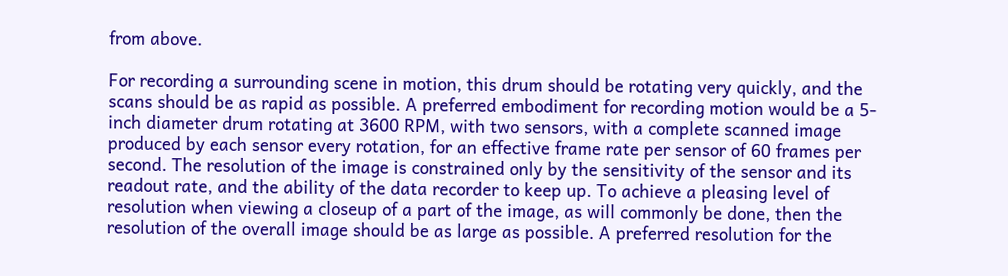from above.

For recording a surrounding scene in motion, this drum should be rotating very quickly, and the scans should be as rapid as possible. A preferred embodiment for recording motion would be a 5-inch diameter drum rotating at 3600 RPM, with two sensors, with a complete scanned image produced by each sensor every rotation, for an effective frame rate per sensor of 60 frames per second. The resolution of the image is constrained only by the sensitivity of the sensor and its readout rate, and the ability of the data recorder to keep up. To achieve a pleasing level of resolution when viewing a closeup of a part of the image, as will commonly be done, then the resolution of the overall image should be as large as possible. A preferred resolution for the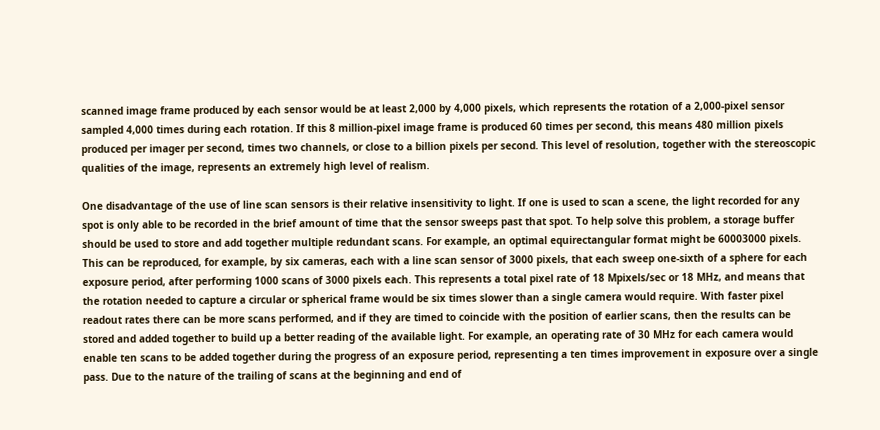scanned image frame produced by each sensor would be at least 2,000 by 4,000 pixels, which represents the rotation of a 2,000-pixel sensor sampled 4,000 times during each rotation. If this 8 million-pixel image frame is produced 60 times per second, this means 480 million pixels produced per imager per second, times two channels, or close to a billion pixels per second. This level of resolution, together with the stereoscopic qualities of the image, represents an extremely high level of realism.

One disadvantage of the use of line scan sensors is their relative insensitivity to light. If one is used to scan a scene, the light recorded for any spot is only able to be recorded in the brief amount of time that the sensor sweeps past that spot. To help solve this problem, a storage buffer should be used to store and add together multiple redundant scans. For example, an optimal equirectangular format might be 60003000 pixels. This can be reproduced, for example, by six cameras, each with a line scan sensor of 3000 pixels, that each sweep one-sixth of a sphere for each exposure period, after performing 1000 scans of 3000 pixels each. This represents a total pixel rate of 18 Mpixels/sec or 18 MHz, and means that the rotation needed to capture a circular or spherical frame would be six times slower than a single camera would require. With faster pixel readout rates there can be more scans performed, and if they are timed to coincide with the position of earlier scans, then the results can be stored and added together to build up a better reading of the available light. For example, an operating rate of 30 MHz for each camera would enable ten scans to be added together during the progress of an exposure period, representing a ten times improvement in exposure over a single pass. Due to the nature of the trailing of scans at the beginning and end of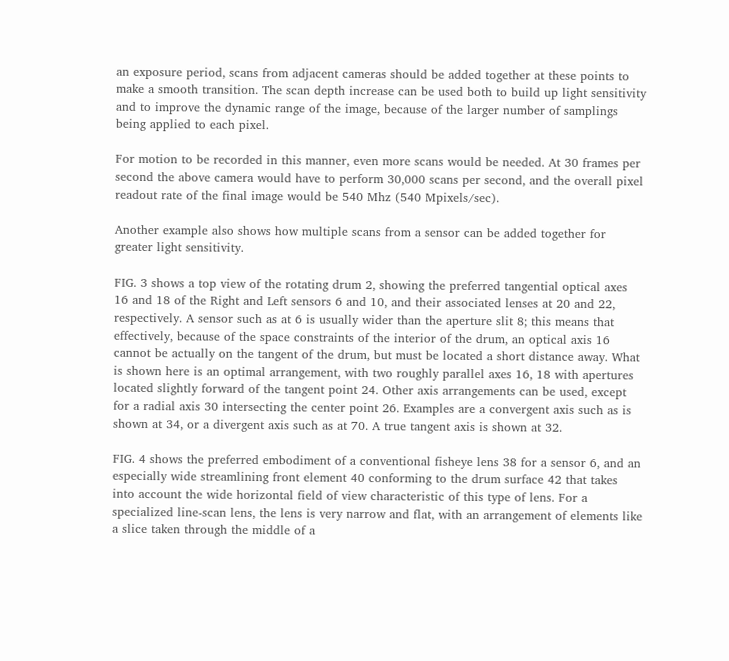an exposure period, scans from adjacent cameras should be added together at these points to make a smooth transition. The scan depth increase can be used both to build up light sensitivity and to improve the dynamic range of the image, because of the larger number of samplings being applied to each pixel.

For motion to be recorded in this manner, even more scans would be needed. At 30 frames per second the above camera would have to perform 30,000 scans per second, and the overall pixel readout rate of the final image would be 540 Mhz (540 Mpixels/sec).

Another example also shows how multiple scans from a sensor can be added together for greater light sensitivity.

FIG. 3 shows a top view of the rotating drum 2, showing the preferred tangential optical axes 16 and 18 of the Right and Left sensors 6 and 10, and their associated lenses at 20 and 22, respectively. A sensor such as at 6 is usually wider than the aperture slit 8; this means that effectively, because of the space constraints of the interior of the drum, an optical axis 16 cannot be actually on the tangent of the drum, but must be located a short distance away. What is shown here is an optimal arrangement, with two roughly parallel axes 16, 18 with apertures located slightly forward of the tangent point 24. Other axis arrangements can be used, except for a radial axis 30 intersecting the center point 26. Examples are a convergent axis such as is shown at 34, or a divergent axis such as at 70. A true tangent axis is shown at 32.

FIG. 4 shows the preferred embodiment of a conventional fisheye lens 38 for a sensor 6, and an especially wide streamlining front element 40 conforming to the drum surface 42 that takes into account the wide horizontal field of view characteristic of this type of lens. For a specialized line-scan lens, the lens is very narrow and flat, with an arrangement of elements like a slice taken through the middle of a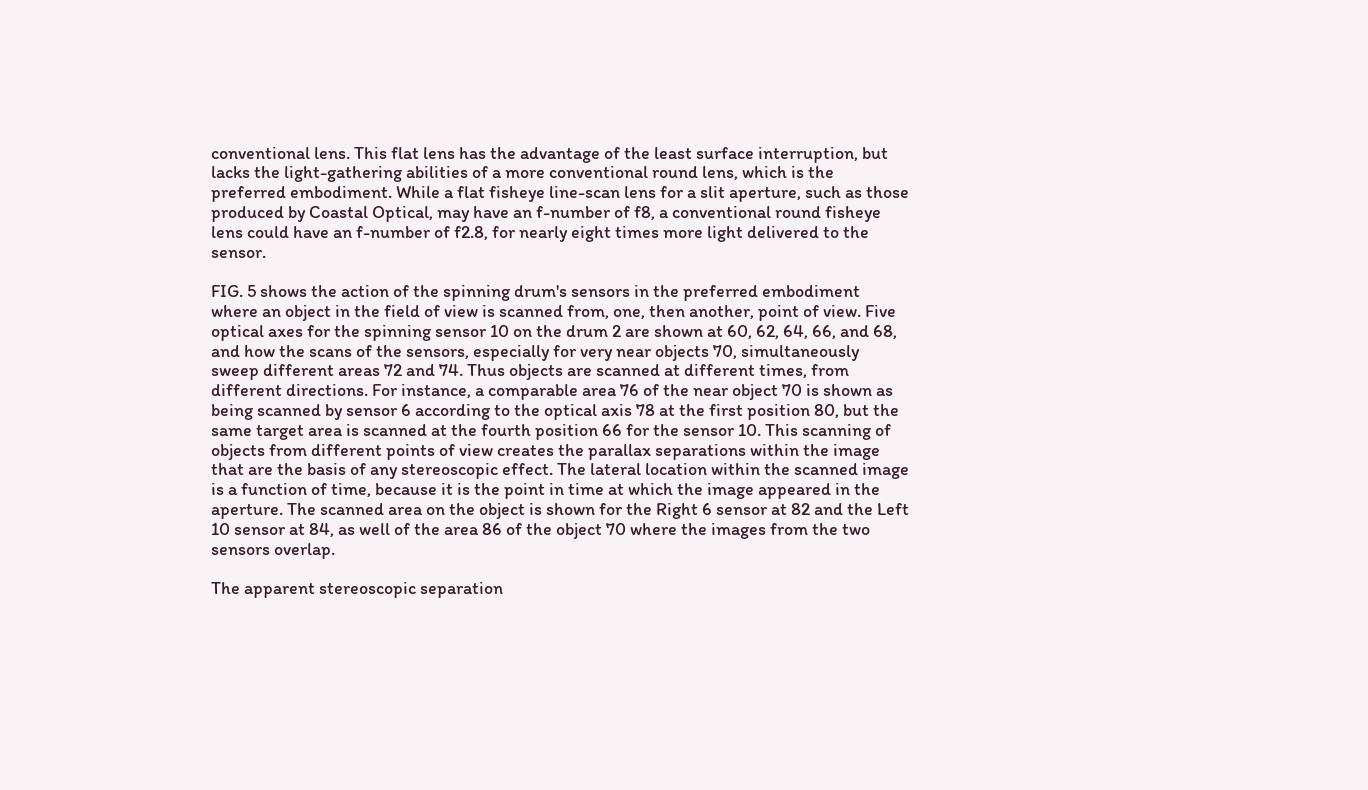conventional lens. This flat lens has the advantage of the least surface interruption, but lacks the light-gathering abilities of a more conventional round lens, which is the preferred embodiment. While a flat fisheye line-scan lens for a slit aperture, such as those produced by Coastal Optical, may have an f-number of f8, a conventional round fisheye lens could have an f-number of f2.8, for nearly eight times more light delivered to the sensor.

FIG. 5 shows the action of the spinning drum's sensors in the preferred embodiment where an object in the field of view is scanned from, one, then another, point of view. Five optical axes for the spinning sensor 10 on the drum 2 are shown at 60, 62, 64, 66, and 68, and how the scans of the sensors, especially for very near objects 70, simultaneously sweep different areas 72 and 74. Thus objects are scanned at different times, from different directions. For instance, a comparable area 76 of the near object 70 is shown as being scanned by sensor 6 according to the optical axis 78 at the first position 80, but the same target area is scanned at the fourth position 66 for the sensor 10. This scanning of objects from different points of view creates the parallax separations within the image that are the basis of any stereoscopic effect. The lateral location within the scanned image is a function of time, because it is the point in time at which the image appeared in the aperture. The scanned area on the object is shown for the Right 6 sensor at 82 and the Left 10 sensor at 84, as well of the area 86 of the object 70 where the images from the two sensors overlap.

The apparent stereoscopic separation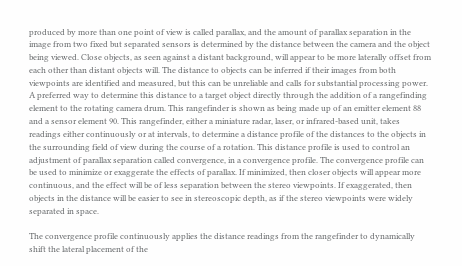produced by more than one point of view is called parallax, and the amount of parallax separation in the image from two fixed but separated sensors is determined by the distance between the camera and the object being viewed. Close objects, as seen against a distant background, will appear to be more laterally offset from each other than distant objects will. The distance to objects can be inferred if their images from both viewpoints are identified and measured, but this can be unreliable and calls for substantial processing power. A preferred way to determine this distance to a target object directly through the addition of a rangefinding element to the rotating camera drum. This rangefinder is shown as being made up of an emitter element 88 and a sensor element 90. This rangefinder, either a miniature radar, laser, or infrared-based unit, takes readings either continuously or at intervals, to determine a distance profile of the distances to the objects in the surrounding field of view during the course of a rotation. This distance profile is used to control an adjustment of parallax separation called convergence, in a convergence profile. The convergence profile can be used to minimize or exaggerate the effects of parallax. If minimized, then closer objects will appear more continuous, and the effect will be of less separation between the stereo viewpoints. If exaggerated, then objects in the distance will be easier to see in stereoscopic depth, as if the stereo viewpoints were widely separated in space.

The convergence profile continuously applies the distance readings from the rangefinder to dynamically shift the lateral placement of the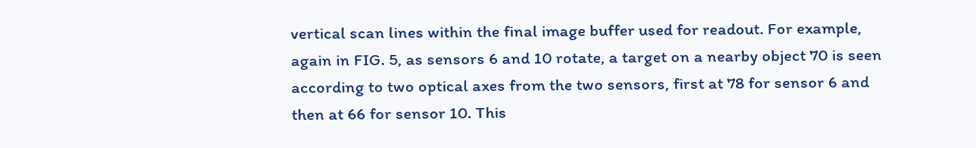vertical scan lines within the final image buffer used for readout. For example, again in FIG. 5, as sensors 6 and 10 rotate, a target on a nearby object 70 is seen according to two optical axes from the two sensors, first at 78 for sensor 6 and then at 66 for sensor 10. This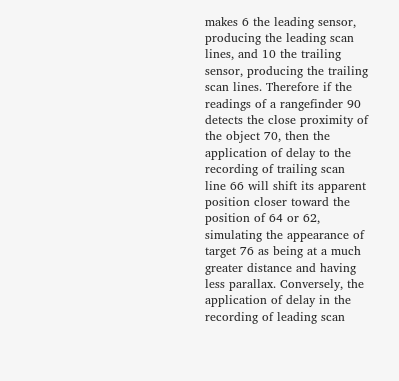makes 6 the leading sensor, producing the leading scan lines, and 10 the trailing sensor, producing the trailing scan lines. Therefore if the readings of a rangefinder 90 detects the close proximity of the object 70, then the application of delay to the recording of trailing scan line 66 will shift its apparent position closer toward the position of 64 or 62, simulating the appearance of target 76 as being at a much greater distance and having less parallax. Conversely, the application of delay in the recording of leading scan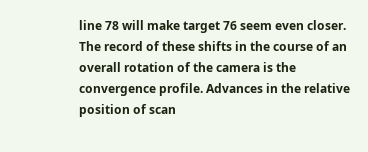line 78 will make target 76 seem even closer. The record of these shifts in the course of an overall rotation of the camera is the convergence profile. Advances in the relative position of scan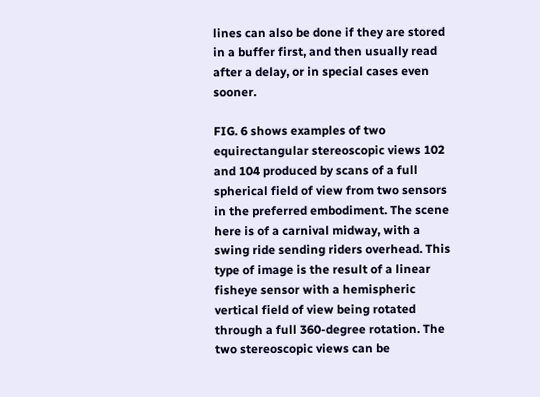lines can also be done if they are stored in a buffer first, and then usually read after a delay, or in special cases even sooner.

FIG. 6 shows examples of two equirectangular stereoscopic views 102 and 104 produced by scans of a full spherical field of view from two sensors in the preferred embodiment. The scene here is of a carnival midway, with a swing ride sending riders overhead. This type of image is the result of a linear fisheye sensor with a hemispheric vertical field of view being rotated through a full 360-degree rotation. The two stereoscopic views can be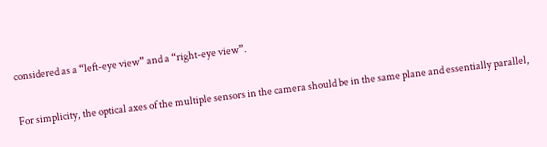considered as a “left-eye view” and a “right-eye view”.

For simplicity, the optical axes of the multiple sensors in the camera should be in the same plane and essentially parallel,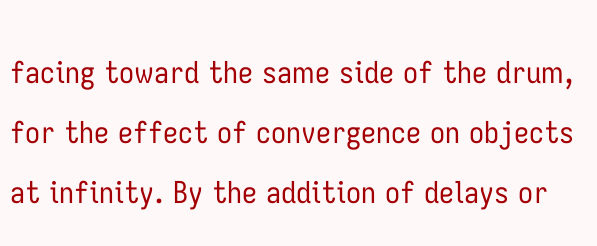facing toward the same side of the drum, for the effect of convergence on objects at infinity. By the addition of delays or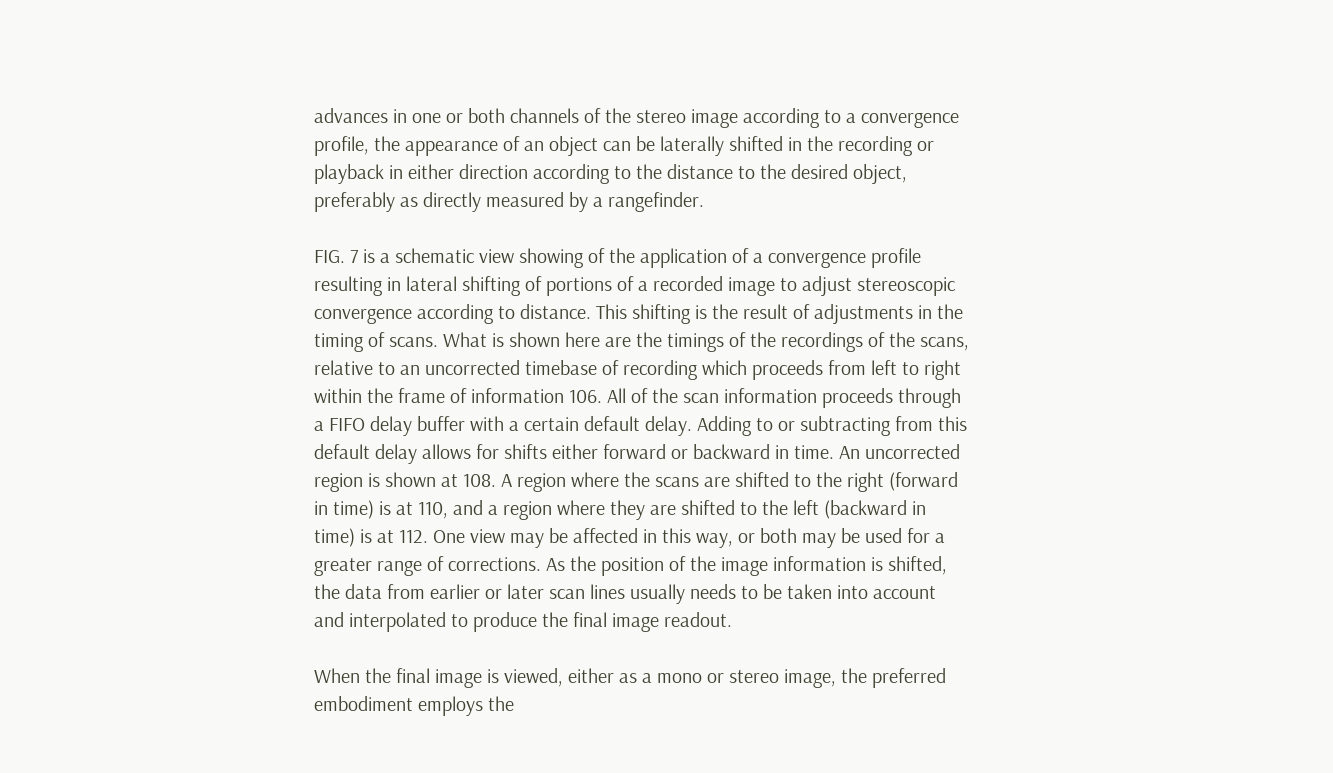advances in one or both channels of the stereo image according to a convergence profile, the appearance of an object can be laterally shifted in the recording or playback in either direction according to the distance to the desired object, preferably as directly measured by a rangefinder.

FIG. 7 is a schematic view showing of the application of a convergence profile resulting in lateral shifting of portions of a recorded image to adjust stereoscopic convergence according to distance. This shifting is the result of adjustments in the timing of scans. What is shown here are the timings of the recordings of the scans, relative to an uncorrected timebase of recording which proceeds from left to right within the frame of information 106. All of the scan information proceeds through a FIFO delay buffer with a certain default delay. Adding to or subtracting from this default delay allows for shifts either forward or backward in time. An uncorrected region is shown at 108. A region where the scans are shifted to the right (forward in time) is at 110, and a region where they are shifted to the left (backward in time) is at 112. One view may be affected in this way, or both may be used for a greater range of corrections. As the position of the image information is shifted, the data from earlier or later scan lines usually needs to be taken into account and interpolated to produce the final image readout.

When the final image is viewed, either as a mono or stereo image, the preferred embodiment employs the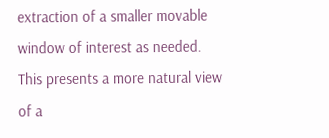extraction of a smaller movable window of interest as needed. This presents a more natural view of a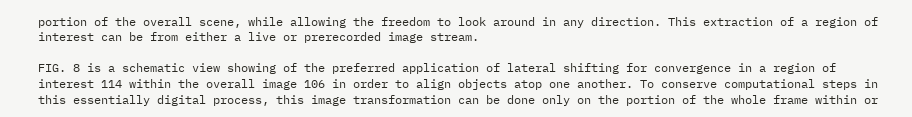portion of the overall scene, while allowing the freedom to look around in any direction. This extraction of a region of interest can be from either a live or prerecorded image stream.

FIG. 8 is a schematic view showing of the preferred application of lateral shifting for convergence in a region of interest 114 within the overall image 106 in order to align objects atop one another. To conserve computational steps in this essentially digital process, this image transformation can be done only on the portion of the whole frame within or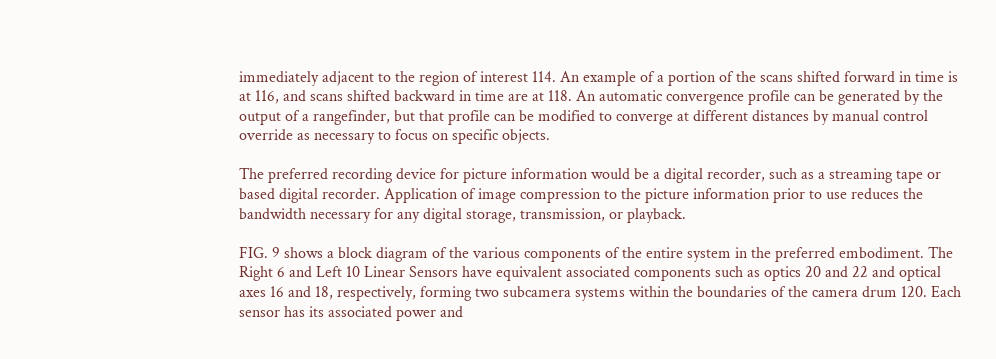immediately adjacent to the region of interest 114. An example of a portion of the scans shifted forward in time is at 116, and scans shifted backward in time are at 118. An automatic convergence profile can be generated by the output of a rangefinder, but that profile can be modified to converge at different distances by manual control override as necessary to focus on specific objects.

The preferred recording device for picture information would be a digital recorder, such as a streaming tape or based digital recorder. Application of image compression to the picture information prior to use reduces the bandwidth necessary for any digital storage, transmission, or playback.

FIG. 9 shows a block diagram of the various components of the entire system in the preferred embodiment. The Right 6 and Left 10 Linear Sensors have equivalent associated components such as optics 20 and 22 and optical axes 16 and 18, respectively, forming two subcamera systems within the boundaries of the camera drum 120. Each sensor has its associated power and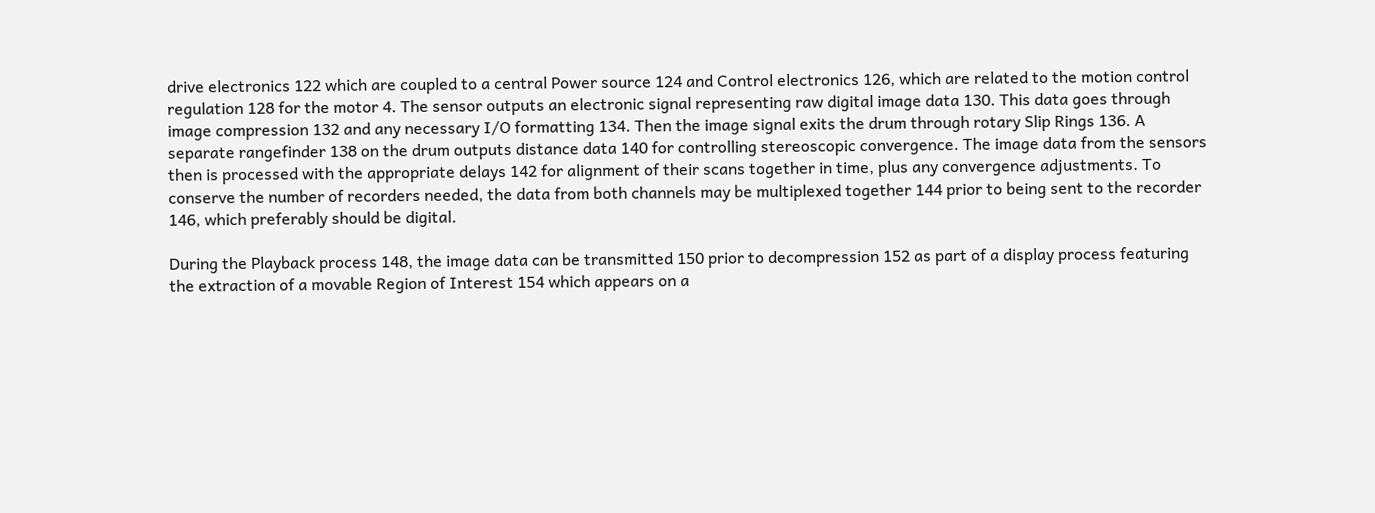drive electronics 122 which are coupled to a central Power source 124 and Control electronics 126, which are related to the motion control regulation 128 for the motor 4. The sensor outputs an electronic signal representing raw digital image data 130. This data goes through image compression 132 and any necessary I/O formatting 134. Then the image signal exits the drum through rotary Slip Rings 136. A separate rangefinder 138 on the drum outputs distance data 140 for controlling stereoscopic convergence. The image data from the sensors then is processed with the appropriate delays 142 for alignment of their scans together in time, plus any convergence adjustments. To conserve the number of recorders needed, the data from both channels may be multiplexed together 144 prior to being sent to the recorder 146, which preferably should be digital.

During the Playback process 148, the image data can be transmitted 150 prior to decompression 152 as part of a display process featuring the extraction of a movable Region of Interest 154 which appears on a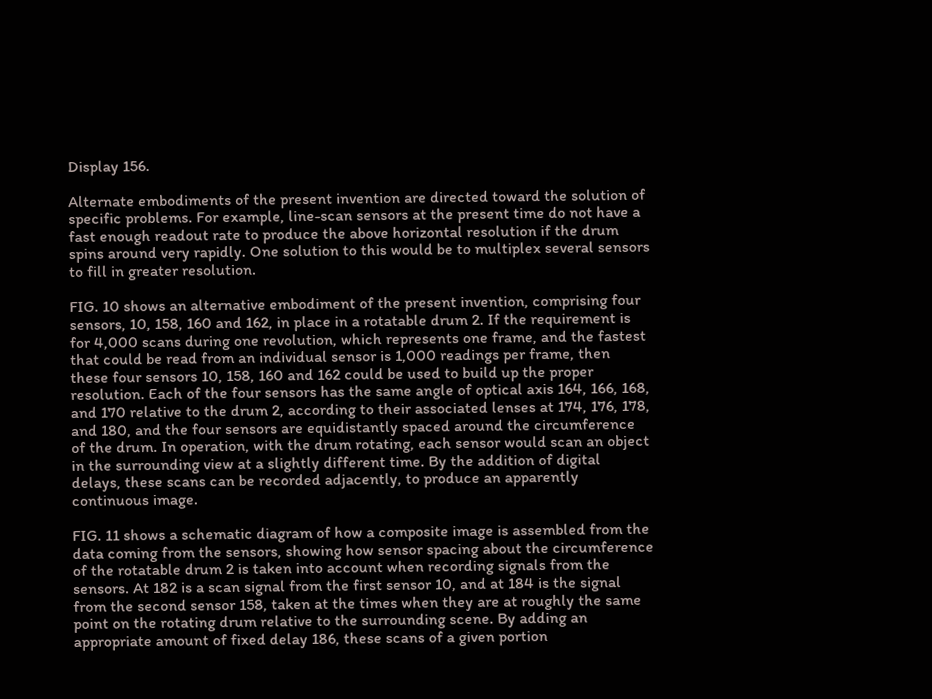Display 156.

Alternate embodiments of the present invention are directed toward the solution of specific problems. For example, line-scan sensors at the present time do not have a fast enough readout rate to produce the above horizontal resolution if the drum spins around very rapidly. One solution to this would be to multiplex several sensors to fill in greater resolution.

FIG. 10 shows an alternative embodiment of the present invention, comprising four sensors, 10, 158, 160 and 162, in place in a rotatable drum 2. If the requirement is for 4,000 scans during one revolution, which represents one frame, and the fastest that could be read from an individual sensor is 1,000 readings per frame, then these four sensors 10, 158, 160 and 162 could be used to build up the proper resolution. Each of the four sensors has the same angle of optical axis 164, 166, 168, and 170 relative to the drum 2, according to their associated lenses at 174, 176, 178, and 180, and the four sensors are equidistantly spaced around the circumference of the drum. In operation, with the drum rotating, each sensor would scan an object in the surrounding view at a slightly different time. By the addition of digital delays, these scans can be recorded adjacently, to produce an apparently continuous image.

FIG. 11 shows a schematic diagram of how a composite image is assembled from the data coming from the sensors, showing how sensor spacing about the circumference of the rotatable drum 2 is taken into account when recording signals from the sensors. At 182 is a scan signal from the first sensor 10, and at 184 is the signal from the second sensor 158, taken at the times when they are at roughly the same point on the rotating drum relative to the surrounding scene. By adding an appropriate amount of fixed delay 186, these scans of a given portion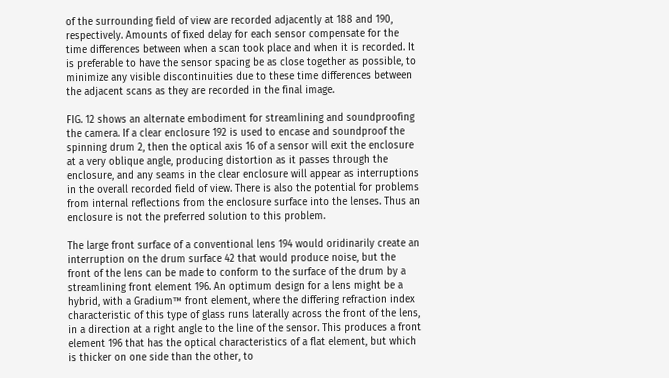of the surrounding field of view are recorded adjacently at 188 and 190, respectively. Amounts of fixed delay for each sensor compensate for the time differences between when a scan took place and when it is recorded. It is preferable to have the sensor spacing be as close together as possible, to minimize any visible discontinuities due to these time differences between the adjacent scans as they are recorded in the final image.

FIG. 12 shows an alternate embodiment for streamlining and soundproofing the camera. If a clear enclosure 192 is used to encase and soundproof the spinning drum 2, then the optical axis 16 of a sensor will exit the enclosure at a very oblique angle, producing distortion as it passes through the enclosure, and any seams in the clear enclosure will appear as interruptions in the overall recorded field of view. There is also the potential for problems from internal reflections from the enclosure surface into the lenses. Thus an enclosure is not the preferred solution to this problem.

The large front surface of a conventional lens 194 would oridinarily create an interruption on the drum surface 42 that would produce noise, but the front of the lens can be made to conform to the surface of the drum by a streamlining front element 196. An optimum design for a lens might be a hybrid, with a Gradium™ front element, where the differing refraction index characteristic of this type of glass runs laterally across the front of the lens, in a direction at a right angle to the line of the sensor. This produces a front element 196 that has the optical characteristics of a flat element, but which is thicker on one side than the other, to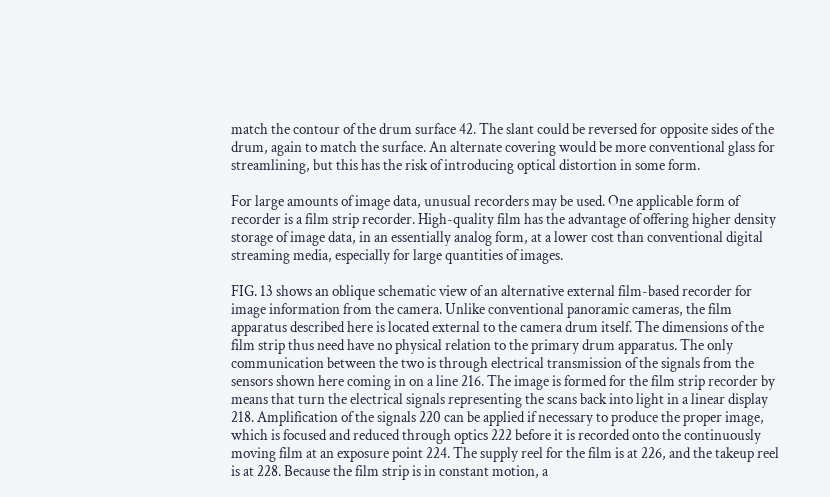match the contour of the drum surface 42. The slant could be reversed for opposite sides of the drum, again to match the surface. An alternate covering would be more conventional glass for streamlining, but this has the risk of introducing optical distortion in some form.

For large amounts of image data, unusual recorders may be used. One applicable form of recorder is a film strip recorder. High-quality film has the advantage of offering higher density storage of image data, in an essentially analog form, at a lower cost than conventional digital streaming media, especially for large quantities of images.

FIG. 13 shows an oblique schematic view of an alternative external film-based recorder for image information from the camera. Unlike conventional panoramic cameras, the film apparatus described here is located external to the camera drum itself. The dimensions of the film strip thus need have no physical relation to the primary drum apparatus. The only communication between the two is through electrical transmission of the signals from the sensors shown here coming in on a line 216. The image is formed for the film strip recorder by means that turn the electrical signals representing the scans back into light in a linear display 218. Amplification of the signals 220 can be applied if necessary to produce the proper image, which is focused and reduced through optics 222 before it is recorded onto the continuously moving film at an exposure point 224. The supply reel for the film is at 226, and the takeup reel is at 228. Because the film strip is in constant motion, a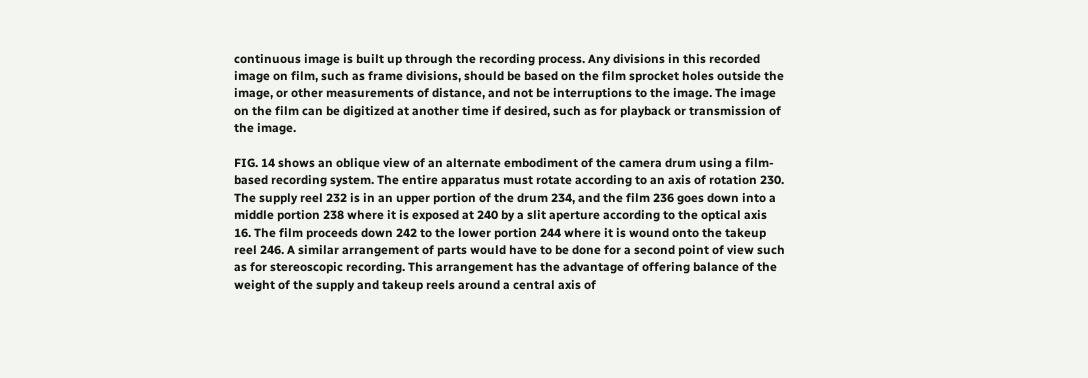continuous image is built up through the recording process. Any divisions in this recorded image on film, such as frame divisions, should be based on the film sprocket holes outside the image, or other measurements of distance, and not be interruptions to the image. The image on the film can be digitized at another time if desired, such as for playback or transmission of the image.

FIG. 14 shows an oblique view of an alternate embodiment of the camera drum using a film-based recording system. The entire apparatus must rotate according to an axis of rotation 230. The supply reel 232 is in an upper portion of the drum 234, and the film 236 goes down into a middle portion 238 where it is exposed at 240 by a slit aperture according to the optical axis 16. The film proceeds down 242 to the lower portion 244 where it is wound onto the takeup reel 246. A similar arrangement of parts would have to be done for a second point of view such as for stereoscopic recording. This arrangement has the advantage of offering balance of the weight of the supply and takeup reels around a central axis of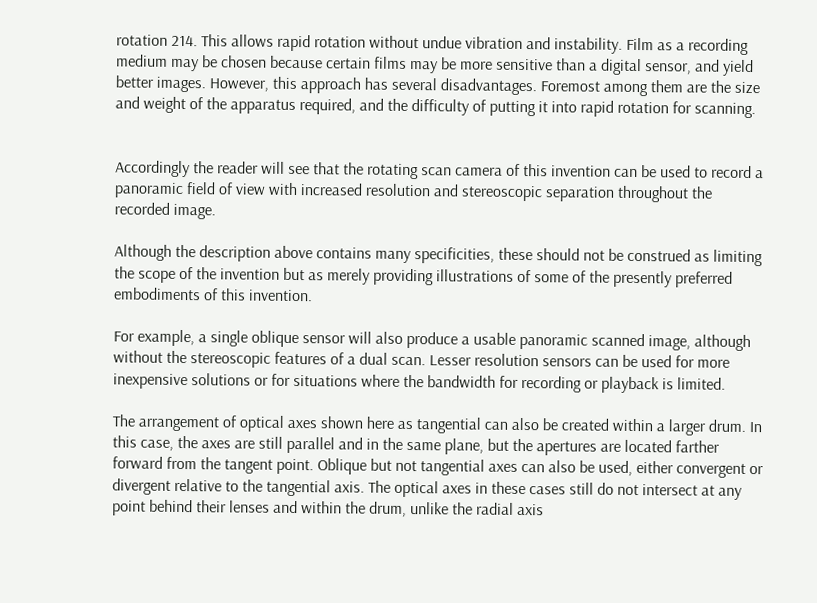rotation 214. This allows rapid rotation without undue vibration and instability. Film as a recording medium may be chosen because certain films may be more sensitive than a digital sensor, and yield better images. However, this approach has several disadvantages. Foremost among them are the size and weight of the apparatus required, and the difficulty of putting it into rapid rotation for scanning.


Accordingly the reader will see that the rotating scan camera of this invention can be used to record a panoramic field of view with increased resolution and stereoscopic separation throughout the recorded image.

Although the description above contains many specificities, these should not be construed as limiting the scope of the invention but as merely providing illustrations of some of the presently preferred embodiments of this invention.

For example, a single oblique sensor will also produce a usable panoramic scanned image, although without the stereoscopic features of a dual scan. Lesser resolution sensors can be used for more inexpensive solutions or for situations where the bandwidth for recording or playback is limited.

The arrangement of optical axes shown here as tangential can also be created within a larger drum. In this case, the axes are still parallel and in the same plane, but the apertures are located farther forward from the tangent point. Oblique but not tangential axes can also be used, either convergent or divergent relative to the tangential axis. The optical axes in these cases still do not intersect at any point behind their lenses and within the drum, unlike the radial axis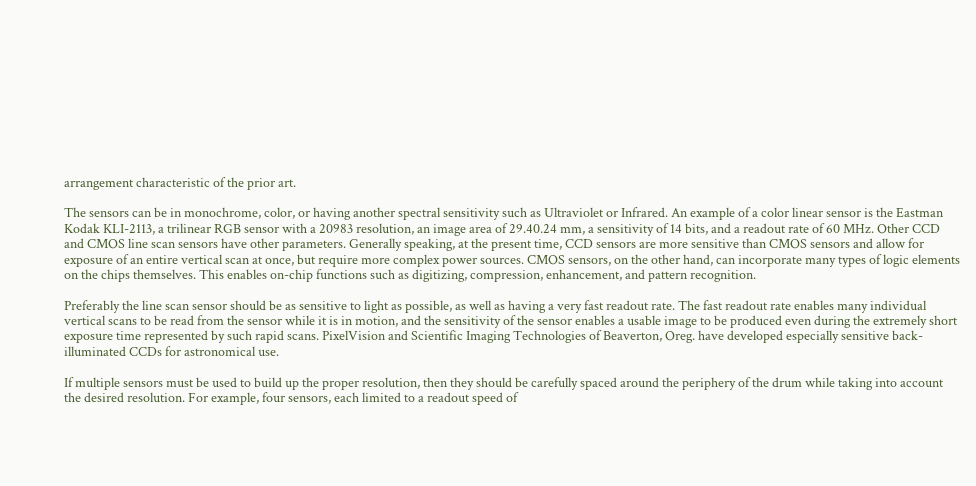arrangement characteristic of the prior art.

The sensors can be in monochrome, color, or having another spectral sensitivity such as Ultraviolet or Infrared. An example of a color linear sensor is the Eastman Kodak KLI-2113, a trilinear RGB sensor with a 20983 resolution, an image area of 29.40.24 mm, a sensitivity of 14 bits, and a readout rate of 60 MHz. Other CCD and CMOS line scan sensors have other parameters. Generally speaking, at the present time, CCD sensors are more sensitive than CMOS sensors and allow for exposure of an entire vertical scan at once, but require more complex power sources. CMOS sensors, on the other hand, can incorporate many types of logic elements on the chips themselves. This enables on-chip functions such as digitizing, compression, enhancement, and pattern recognition.

Preferably the line scan sensor should be as sensitive to light as possible, as well as having a very fast readout rate. The fast readout rate enables many individual vertical scans to be read from the sensor while it is in motion, and the sensitivity of the sensor enables a usable image to be produced even during the extremely short exposure time represented by such rapid scans. PixelVision and Scientific Imaging Technologies of Beaverton, Oreg. have developed especially sensitive back-illuminated CCDs for astronomical use.

If multiple sensors must be used to build up the proper resolution, then they should be carefully spaced around the periphery of the drum while taking into account the desired resolution. For example, four sensors, each limited to a readout speed of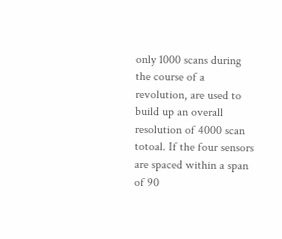only 1000 scans during the course of a revolution, are used to build up an overall resolution of 4000 scan totoal. If the four sensors are spaced within a span of 90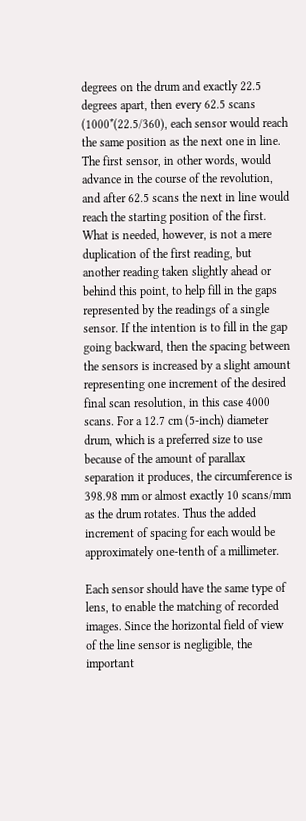degrees on the drum and exactly 22.5 degrees apart, then every 62.5 scans (1000*(22.5/360), each sensor would reach the same position as the next one in line. The first sensor, in other words, would advance in the course of the revolution, and after 62.5 scans the next in line would reach the starting position of the first. What is needed, however, is not a mere duplication of the first reading, but another reading taken slightly ahead or behind this point, to help fill in the gaps represented by the readings of a single sensor. If the intention is to fill in the gap going backward, then the spacing between the sensors is increased by a slight amount representing one increment of the desired final scan resolution, in this case 4000 scans. For a 12.7 cm (5-inch) diameter drum, which is a preferred size to use because of the amount of parallax separation it produces, the circumference is 398.98 mm or almost exactly 10 scans/mm as the drum rotates. Thus the added increment of spacing for each would be approximately one-tenth of a millimeter.

Each sensor should have the same type of lens, to enable the matching of recorded images. Since the horizontal field of view of the line sensor is negligible, the important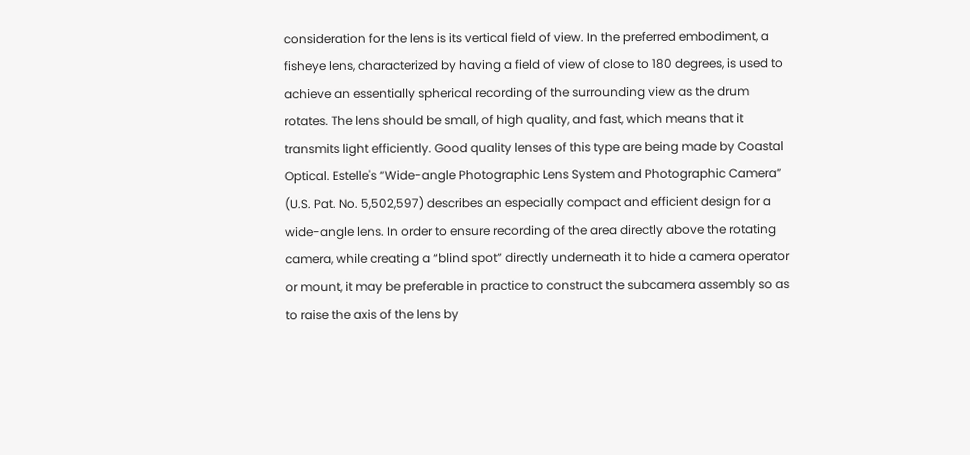consideration for the lens is its vertical field of view. In the preferred embodiment, a fisheye lens, characterized by having a field of view of close to 180 degrees, is used to achieve an essentially spherical recording of the surrounding view as the drum rotates. The lens should be small, of high quality, and fast, which means that it transmits light efficiently. Good quality lenses of this type are being made by Coastal Optical. Estelle's “Wide-angle Photographic Lens System and Photographic Camera” (U.S. Pat. No. 5,502,597) describes an especially compact and efficient design for a wide-angle lens. In order to ensure recording of the area directly above the rotating camera, while creating a “blind spot” directly underneath it to hide a camera operator or mount, it may be preferable in practice to construct the subcamera assembly so as to raise the axis of the lens by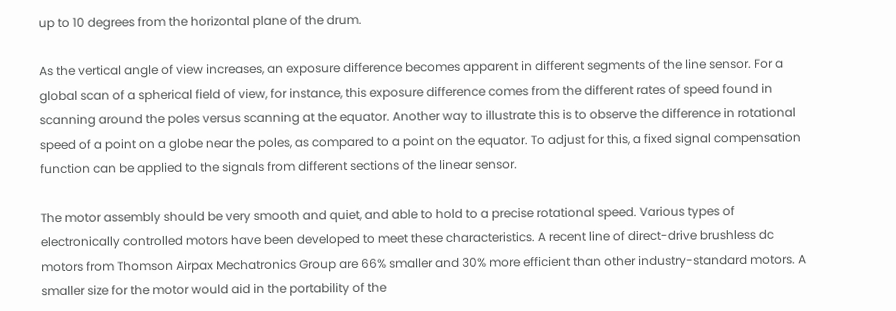up to 10 degrees from the horizontal plane of the drum.

As the vertical angle of view increases, an exposure difference becomes apparent in different segments of the line sensor. For a global scan of a spherical field of view, for instance, this exposure difference comes from the different rates of speed found in scanning around the poles versus scanning at the equator. Another way to illustrate this is to observe the difference in rotational speed of a point on a globe near the poles, as compared to a point on the equator. To adjust for this, a fixed signal compensation function can be applied to the signals from different sections of the linear sensor.

The motor assembly should be very smooth and quiet, and able to hold to a precise rotational speed. Various types of electronically controlled motors have been developed to meet these characteristics. A recent line of direct-drive brushless dc motors from Thomson Airpax Mechatronics Group are 66% smaller and 30% more efficient than other industry-standard motors. A smaller size for the motor would aid in the portability of the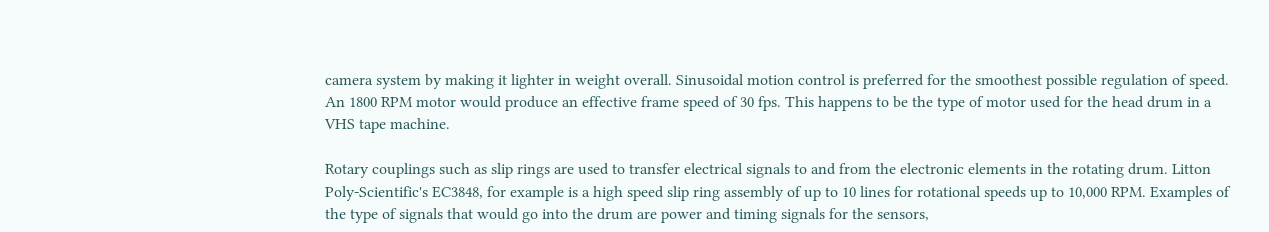camera system by making it lighter in weight overall. Sinusoidal motion control is preferred for the smoothest possible regulation of speed. An 1800 RPM motor would produce an effective frame speed of 30 fps. This happens to be the type of motor used for the head drum in a VHS tape machine.

Rotary couplings such as slip rings are used to transfer electrical signals to and from the electronic elements in the rotating drum. Litton Poly-Scientific's EC3848, for example is a high speed slip ring assembly of up to 10 lines for rotational speeds up to 10,000 RPM. Examples of the type of signals that would go into the drum are power and timing signals for the sensors,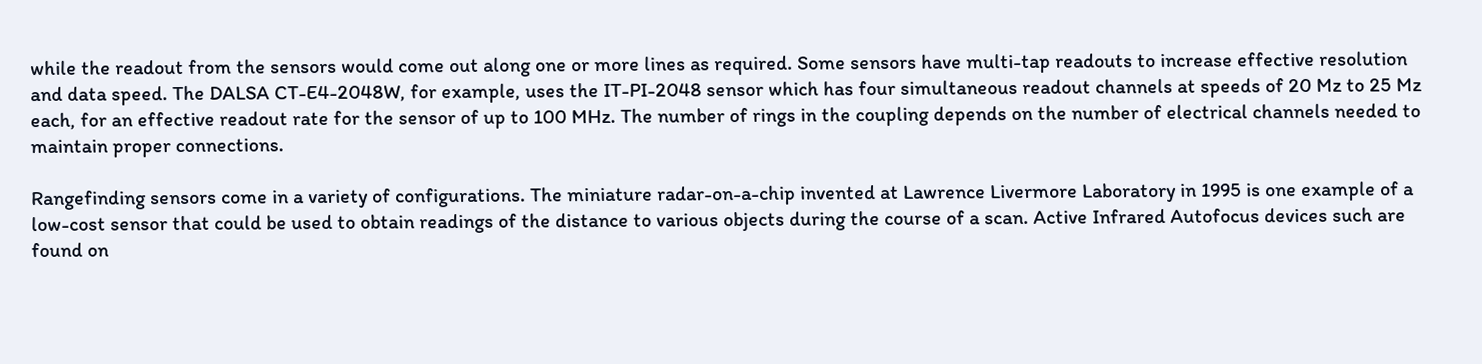while the readout from the sensors would come out along one or more lines as required. Some sensors have multi-tap readouts to increase effective resolution and data speed. The DALSA CT-E4-2048W, for example, uses the IT-PI-2048 sensor which has four simultaneous readout channels at speeds of 20 Mz to 25 Mz each, for an effective readout rate for the sensor of up to 100 MHz. The number of rings in the coupling depends on the number of electrical channels needed to maintain proper connections.

Rangefinding sensors come in a variety of configurations. The miniature radar-on-a-chip invented at Lawrence Livermore Laboratory in 1995 is one example of a low-cost sensor that could be used to obtain readings of the distance to various objects during the course of a scan. Active Infrared Autofocus devices such are found on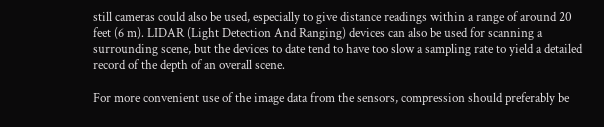still cameras could also be used, especially to give distance readings within a range of around 20 feet (6 m). LIDAR (Light Detection And Ranging) devices can also be used for scanning a surrounding scene, but the devices to date tend to have too slow a sampling rate to yield a detailed record of the depth of an overall scene.

For more convenient use of the image data from the sensors, compression should preferably be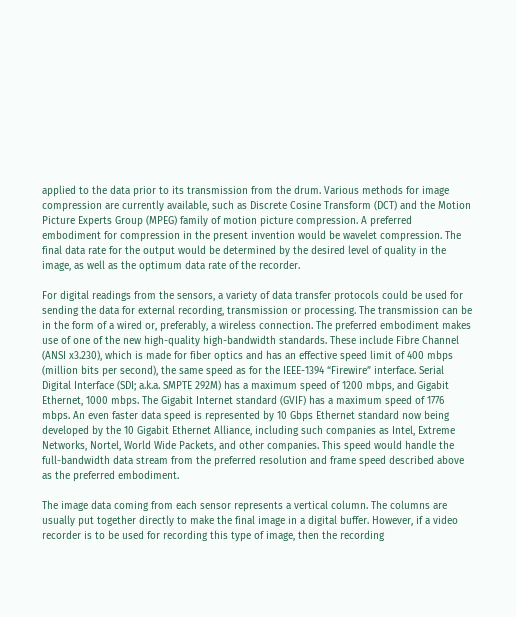applied to the data prior to its transmission from the drum. Various methods for image compression are currently available, such as Discrete Cosine Transform (DCT) and the Motion Picture Experts Group (MPEG) family of motion picture compression. A preferred embodiment for compression in the present invention would be wavelet compression. The final data rate for the output would be determined by the desired level of quality in the image, as well as the optimum data rate of the recorder.

For digital readings from the sensors, a variety of data transfer protocols could be used for sending the data for external recording, transmission or processing. The transmission can be in the form of a wired or, preferably, a wireless connection. The preferred embodiment makes use of one of the new high-quality high-bandwidth standards. These include Fibre Channel (ANSI x3.230), which is made for fiber optics and has an effective speed limit of 400 mbps (million bits per second), the same speed as for the IEEE-1394 “Firewire” interface. Serial Digital Interface (SDI; a.k.a. SMPTE 292M) has a maximum speed of 1200 mbps, and Gigabit Ethernet, 1000 mbps. The Gigabit Internet standard (GVIF) has a maximum speed of 1776 mbps. An even faster data speed is represented by 10 Gbps Ethernet standard now being developed by the 10 Gigabit Ethernet Alliance, including such companies as Intel, Extreme Networks, Nortel, World Wide Packets, and other companies. This speed would handle the full-bandwidth data stream from the preferred resolution and frame speed described above as the preferred embodiment.

The image data coming from each sensor represents a vertical column. The columns are usually put together directly to make the final image in a digital buffer. However, if a video recorder is to be used for recording this type of image, then the recording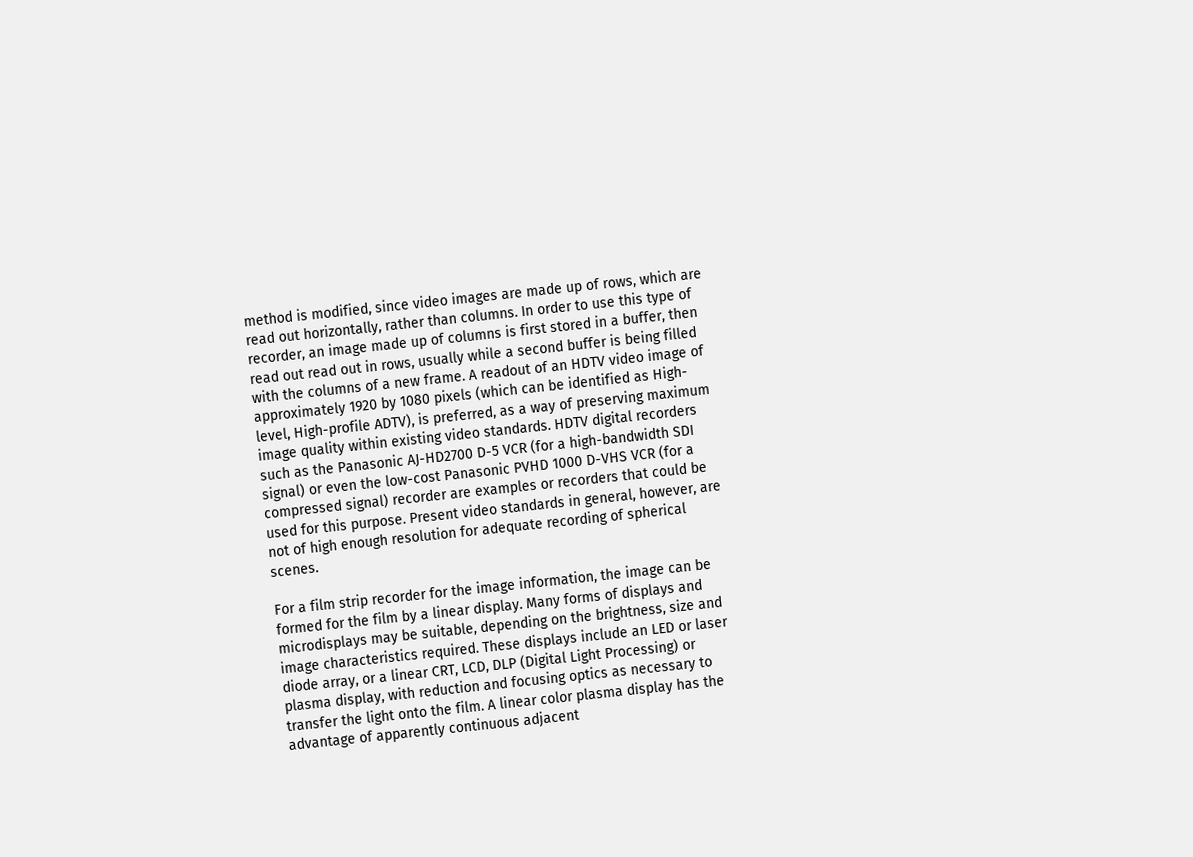method is modified, since video images are made up of rows, which are read out horizontally, rather than columns. In order to use this type of recorder, an image made up of columns is first stored in a buffer, then read out read out in rows, usually while a second buffer is being filled with the columns of a new frame. A readout of an HDTV video image of approximately 1920 by 1080 pixels (which can be identified as High-level, High-profile ADTV), is preferred, as a way of preserving maximum image quality within existing video standards. HDTV digital recorders such as the Panasonic AJ-HD2700 D-5 VCR (for a high-bandwidth SDI signal) or even the low-cost Panasonic PVHD 1000 D-VHS VCR (for a compressed signal) recorder are examples or recorders that could be used for this purpose. Present video standards in general, however, are not of high enough resolution for adequate recording of spherical scenes.

For a film strip recorder for the image information, the image can be formed for the film by a linear display. Many forms of displays and microdisplays may be suitable, depending on the brightness, size and image characteristics required. These displays include an LED or laser diode array, or a linear CRT, LCD, DLP (Digital Light Processing) or plasma display, with reduction and focusing optics as necessary to transfer the light onto the film. A linear color plasma display has the advantage of apparently continuous adjacent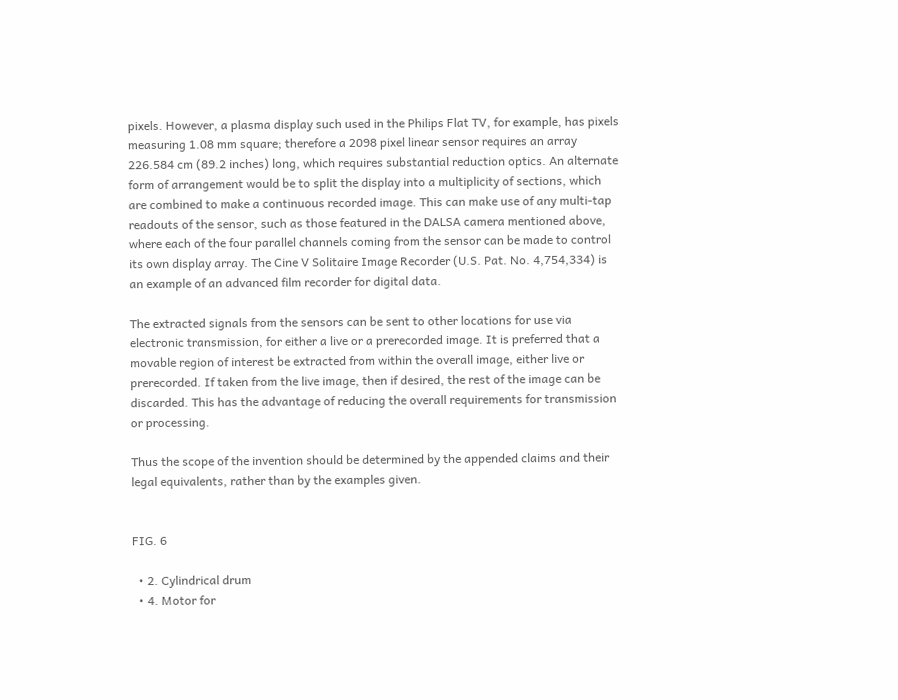pixels. However, a plasma display such used in the Philips Flat TV, for example, has pixels measuring 1.08 mm square; therefore a 2098 pixel linear sensor requires an array 226.584 cm (89.2 inches) long, which requires substantial reduction optics. An alternate form of arrangement would be to split the display into a multiplicity of sections, which are combined to make a continuous recorded image. This can make use of any multi-tap readouts of the sensor, such as those featured in the DALSA camera mentioned above, where each of the four parallel channels coming from the sensor can be made to control its own display array. The Cine V Solitaire Image Recorder (U.S. Pat. No. 4,754,334) is an example of an advanced film recorder for digital data.

The extracted signals from the sensors can be sent to other locations for use via electronic transmission, for either a live or a prerecorded image. It is preferred that a movable region of interest be extracted from within the overall image, either live or prerecorded. If taken from the live image, then if desired, the rest of the image can be discarded. This has the advantage of reducing the overall requirements for transmission or processing.

Thus the scope of the invention should be determined by the appended claims and their legal equivalents, rather than by the examples given.


FIG. 6

  • 2. Cylindrical drum
  • 4. Motor for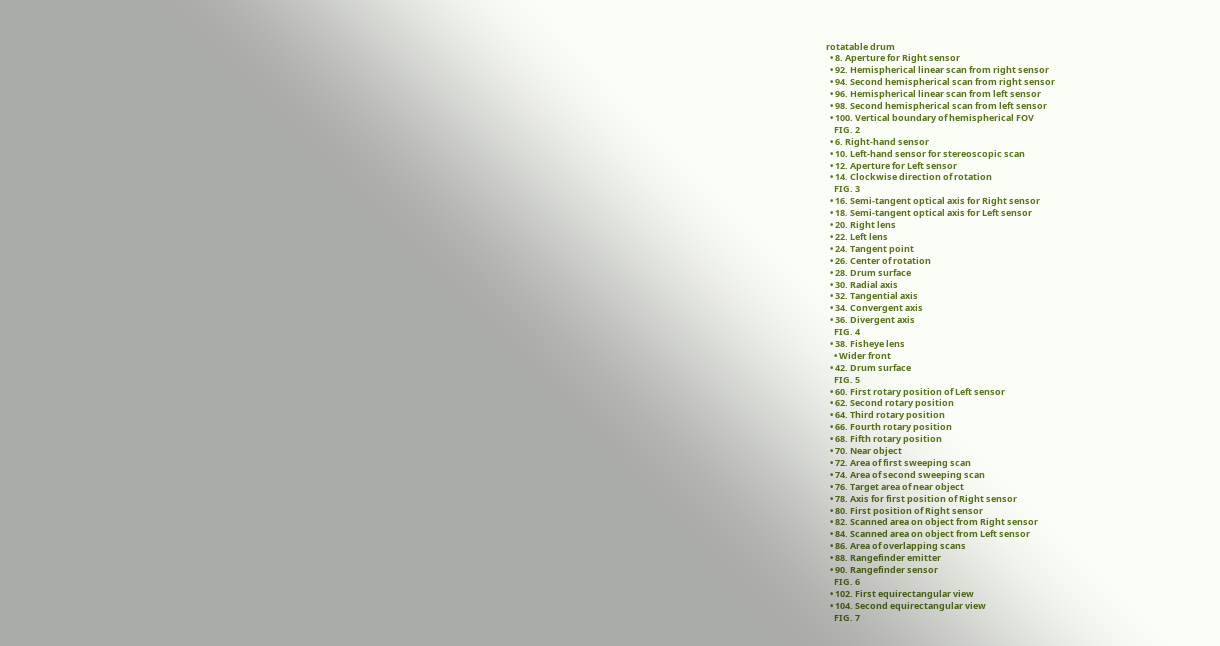rotatable drum
  • 8. Aperture for Right sensor
  • 92. Hemispherical linear scan from right sensor
  • 94. Second hemispherical scan from right sensor
  • 96. Hemispherical linear scan from left sensor
  • 98. Second hemispherical scan from left sensor
  • 100. Vertical boundary of hemispherical FOV
    FIG. 2
  • 6. Right-hand sensor
  • 10. Left-hand sensor for stereoscopic scan
  • 12. Aperture for Left sensor
  • 14. Clockwise direction of rotation
    FIG. 3
  • 16. Semi-tangent optical axis for Right sensor
  • 18. Semi-tangent optical axis for Left sensor
  • 20. Right lens
  • 22. Left lens
  • 24. Tangent point
  • 26. Center of rotation
  • 28. Drum surface
  • 30. Radial axis
  • 32. Tangential axis
  • 34. Convergent axis
  • 36. Divergent axis
    FIG. 4
  • 38. Fisheye lens
    • Wider front
  • 42. Drum surface
    FIG. 5
  • 60. First rotary position of Left sensor
  • 62. Second rotary position
  • 64. Third rotary position
  • 66. Fourth rotary position
  • 68. Fifth rotary position
  • 70. Near object
  • 72. Area of first sweeping scan
  • 74. Area of second sweeping scan
  • 76. Target area of near object
  • 78. Axis for first position of Right sensor
  • 80. First position of Right sensor
  • 82. Scanned area on object from Right sensor
  • 84. Scanned area on object from Left sensor
  • 86. Area of overlapping scans
  • 88. Rangefinder emitter
  • 90. Rangefinder sensor
    FIG. 6
  • 102. First equirectangular view
  • 104. Second equirectangular view
    FIG. 7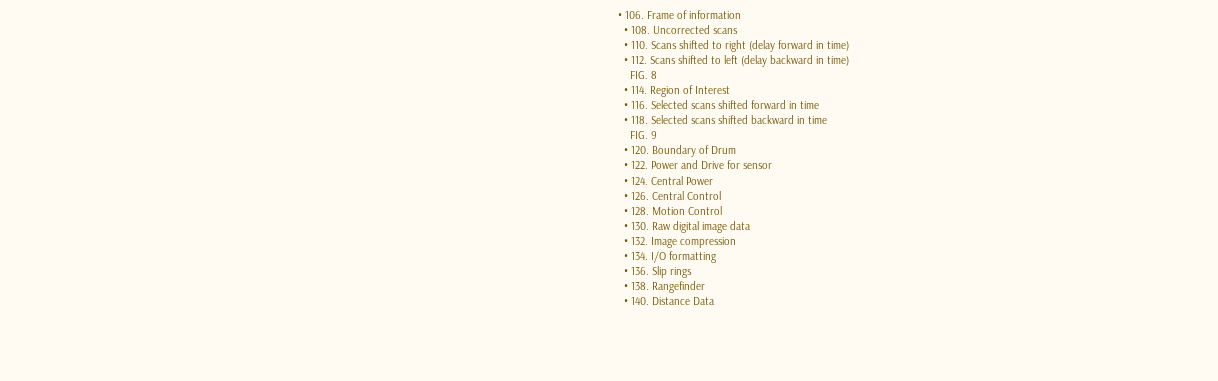• 106. Frame of information
  • 108. Uncorrected scans
  • 110. Scans shifted to right (delay forward in time)
  • 112. Scans shifted to left (delay backward in time)
    FIG. 8
  • 114. Region of Interest
  • 116. Selected scans shifted forward in time
  • 118. Selected scans shifted backward in time
    FIG. 9
  • 120. Boundary of Drum
  • 122. Power and Drive for sensor
  • 124. Central Power
  • 126. Central Control
  • 128. Motion Control
  • 130. Raw digital image data
  • 132. Image compression
  • 134. I/O formatting
  • 136. Slip rings
  • 138. Rangefinder
  • 140. Distance Data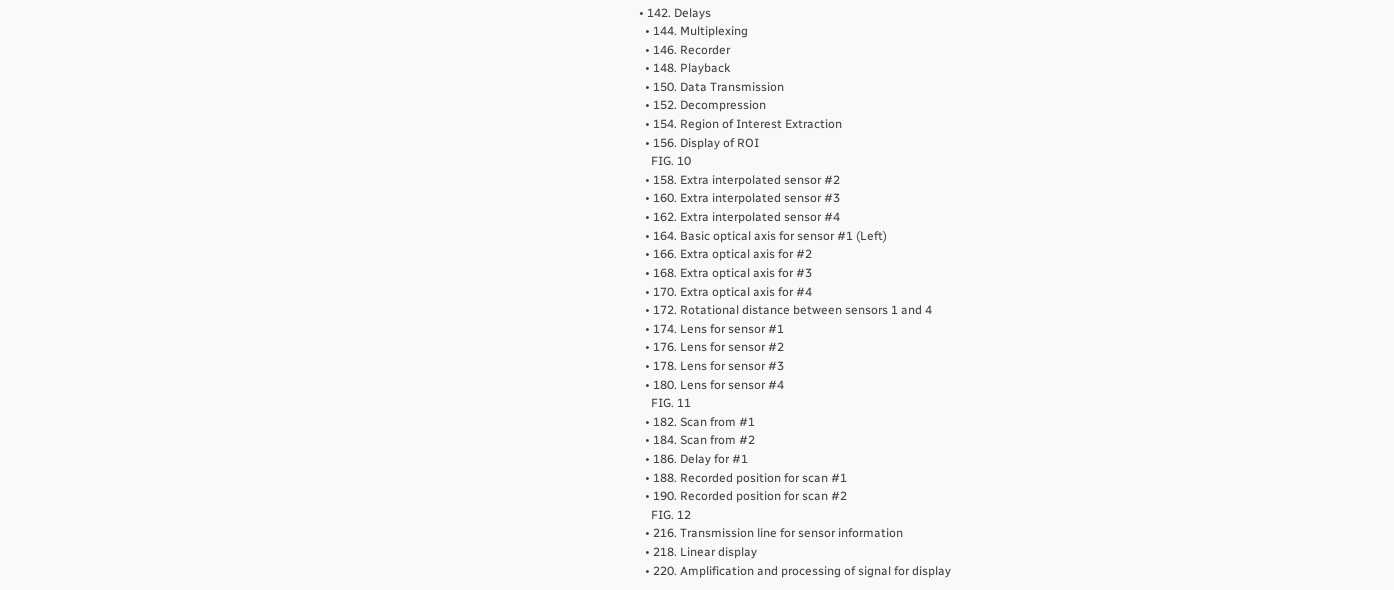• 142. Delays
  • 144. Multiplexing
  • 146. Recorder
  • 148. Playback
  • 150. Data Transmission
  • 152. Decompression
  • 154. Region of Interest Extraction
  • 156. Display of ROI
    FIG. 10
  • 158. Extra interpolated sensor #2
  • 160. Extra interpolated sensor #3
  • 162. Extra interpolated sensor #4
  • 164. Basic optical axis for sensor #1 (Left)
  • 166. Extra optical axis for #2
  • 168. Extra optical axis for #3
  • 170. Extra optical axis for #4
  • 172. Rotational distance between sensors 1 and 4
  • 174. Lens for sensor #1
  • 176. Lens for sensor #2
  • 178. Lens for sensor #3
  • 180. Lens for sensor #4
    FIG. 11
  • 182. Scan from #1
  • 184. Scan from #2
  • 186. Delay for #1
  • 188. Recorded position for scan #1
  • 190. Recorded position for scan #2
    FIG. 12
  • 216. Transmission line for sensor information
  • 218. Linear display
  • 220. Amplification and processing of signal for display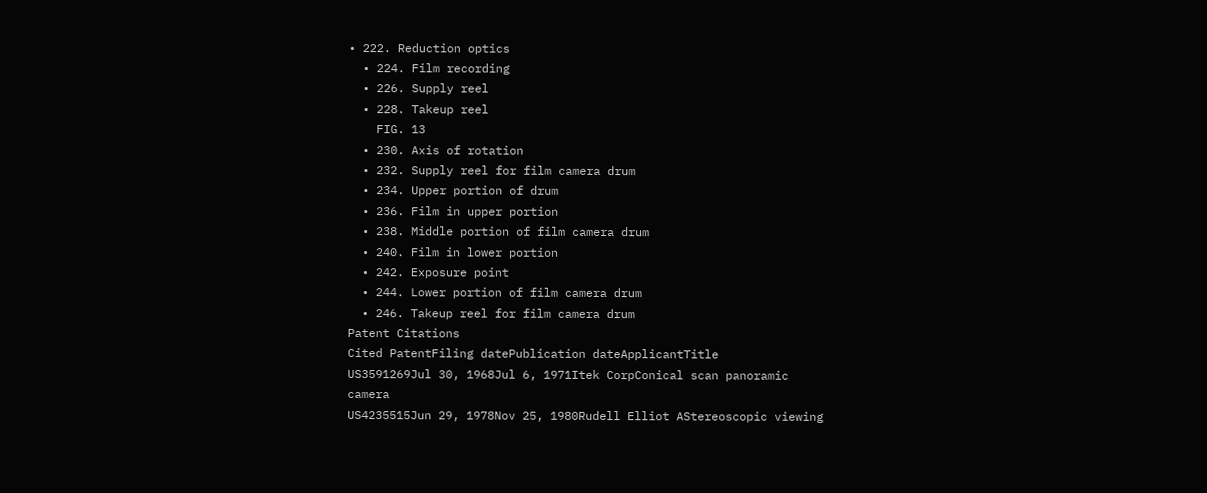• 222. Reduction optics
  • 224. Film recording
  • 226. Supply reel
  • 228. Takeup reel
    FIG. 13
  • 230. Axis of rotation
  • 232. Supply reel for film camera drum
  • 234. Upper portion of drum
  • 236. Film in upper portion
  • 238. Middle portion of film camera drum
  • 240. Film in lower portion
  • 242. Exposure point
  • 244. Lower portion of film camera drum
  • 246. Takeup reel for film camera drum
Patent Citations
Cited PatentFiling datePublication dateApplicantTitle
US3591269Jul 30, 1968Jul 6, 1971Itek CorpConical scan panoramic camera
US4235515Jun 29, 1978Nov 25, 1980Rudell Elliot AStereoscopic viewing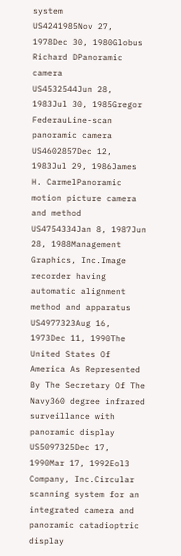system
US4241985Nov 27, 1978Dec 30, 1980Globus Richard DPanoramic camera
US4532544Jun 28, 1983Jul 30, 1985Gregor FederauLine-scan panoramic camera
US4602857Dec 12, 1983Jul 29, 1986James H. CarmelPanoramic motion picture camera and method
US4754334Jan 8, 1987Jun 28, 1988Management Graphics, Inc.Image recorder having automatic alignment method and apparatus
US4977323Aug 16, 1973Dec 11, 1990The United States Of America As Represented By The Secretary Of The Navy360 degree infrared surveillance with panoramic display
US5097325Dec 17, 1990Mar 17, 1992Eol3 Company, Inc.Circular scanning system for an integrated camera and panoramic catadioptric display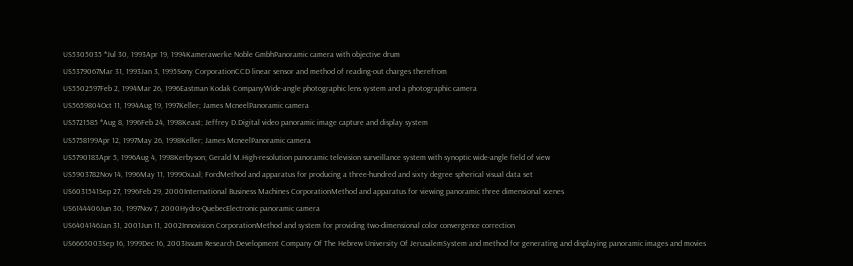US5305035 *Jul 30, 1993Apr 19, 1994Kamerawerke Noble GmbhPanoramic camera with objective drum
US5379067Mar 31, 1993Jan 3, 1995Sony CorporationCCD linear sensor and method of reading-out charges therefrom
US5502597Feb 2, 1994Mar 26, 1996Eastman Kodak CompanyWide-angle photographic lens system and a photographic camera
US5659804Oct 11, 1994Aug 19, 1997Keller; James McneelPanoramic camera
US5721585 *Aug 8, 1996Feb 24, 1998Keast; Jeffrey D.Digital video panoramic image capture and display system
US5758199Apr 12, 1997May 26, 1998Keller; James McneelPanoramic camera
US5790183Apr 5, 1996Aug 4, 1998Kerbyson; Gerald M.High-resolution panoramic television surveillance system with synoptic wide-angle field of view
US5903782Nov 14, 1996May 11, 1999Oxaal; FordMethod and apparatus for producing a three-hundred and sixty degree spherical visual data set
US6031541Sep 27, 1996Feb 29, 2000International Business Machines CorporationMethod and apparatus for viewing panoramic three dimensional scenes
US6144406Jun 30, 1997Nov 7, 2000Hydro-QuebecElectronic panoramic camera
US6404146Jan 31, 2001Jun 11, 2002Innovision CorporationMethod and system for providing two-dimensional color convergence correction
US6665003Sep 16, 1999Dec 16, 2003Issum Research Development Company Of The Hebrew University Of JerusalemSystem and method for generating and displaying panoramic images and movies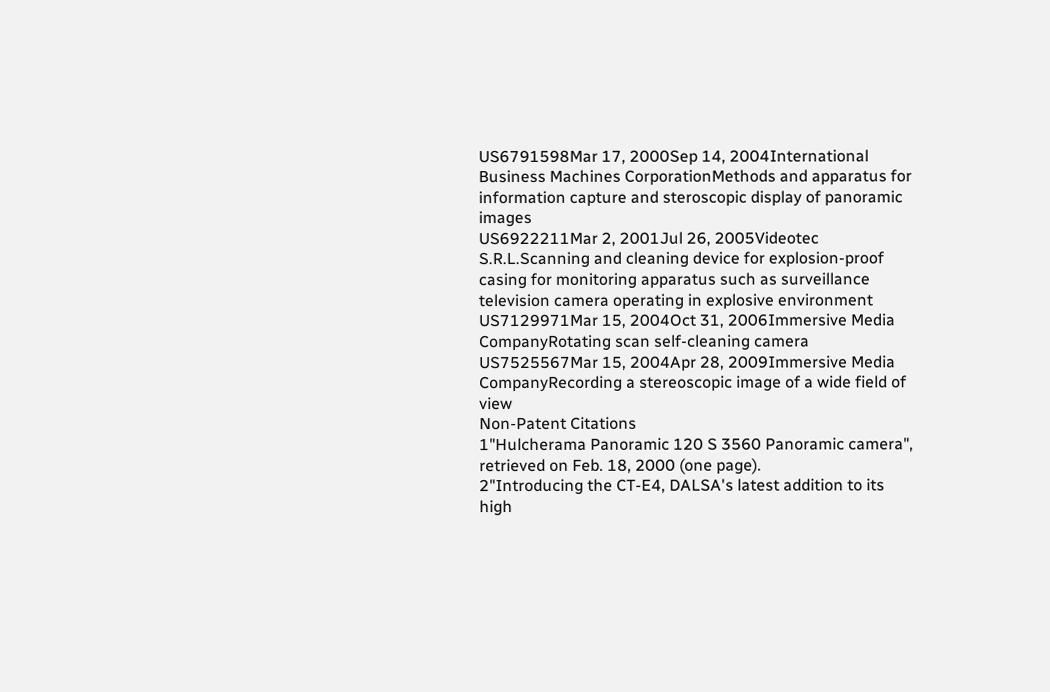US6791598Mar 17, 2000Sep 14, 2004International Business Machines CorporationMethods and apparatus for information capture and steroscopic display of panoramic images
US6922211Mar 2, 2001Jul 26, 2005Videotec S.R.L.Scanning and cleaning device for explosion-proof casing for monitoring apparatus such as surveillance television camera operating in explosive environment
US7129971Mar 15, 2004Oct 31, 2006Immersive Media CompanyRotating scan self-cleaning camera
US7525567Mar 15, 2004Apr 28, 2009Immersive Media CompanyRecording a stereoscopic image of a wide field of view
Non-Patent Citations
1"Hulcherama Panoramic 120 S 3560 Panoramic camera", retrieved on Feb. 18, 2000 (one page).
2"Introducing the CT-E4, DALSA's latest addition to its high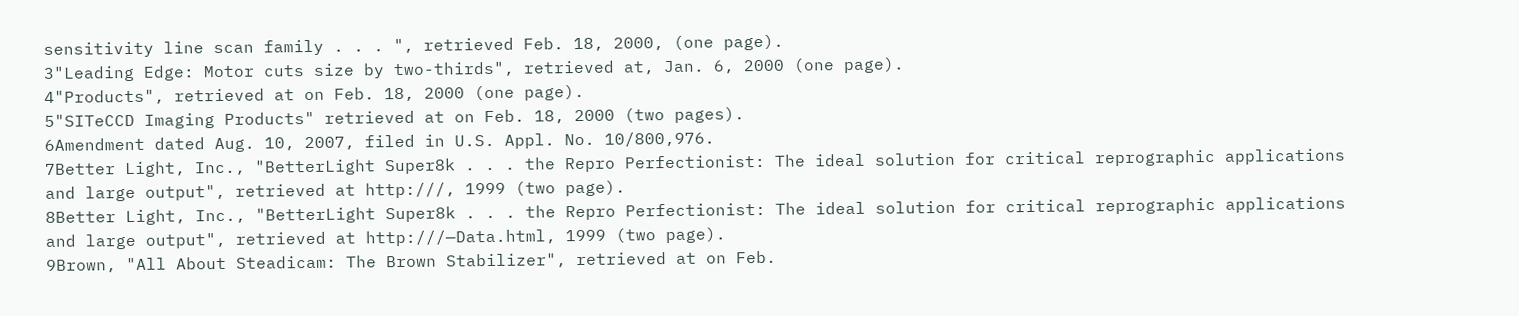sensitivity line scan family . . . ", retrieved Feb. 18, 2000, (one page).
3"Leading Edge: Motor cuts size by two-thirds", retrieved at, Jan. 6, 2000 (one page).
4"Products", retrieved at on Feb. 18, 2000 (one page).
5"SITeCCD Imaging Products" retrieved at on Feb. 18, 2000 (two pages).
6Amendment dated Aug. 10, 2007, filed in U.S. Appl. No. 10/800,976.
7Better Light, Inc., "BetterLight Super8k . . . the Repro Perfectionist: The ideal solution for critical reprographic applications and large output", retrieved at http:///, 1999 (two page).
8Better Light, Inc., "BetterLight Super8k . . . the Repro Perfectionist: The ideal solution for critical reprographic applications and large output", retrieved at http:///—Data.html, 1999 (two page).
9Brown, "All About Steadicam: The Brown Stabilizer", retrieved at on Feb.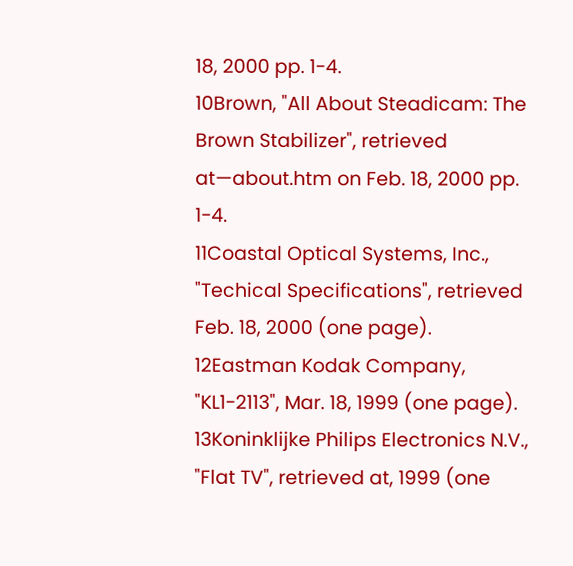18, 2000 pp. 1-4.
10Brown, "All About Steadicam: The Brown Stabilizer", retrieved at—about.htm on Feb. 18, 2000 pp. 1-4.
11Coastal Optical Systems, Inc., "Techical Specifications", retrieved Feb. 18, 2000 (one page).
12Eastman Kodak Company, "KL1-2113", Mar. 18, 1999 (one page).
13Koninklijke Philips Electronics N.V., "Flat TV", retrieved at, 1999 (one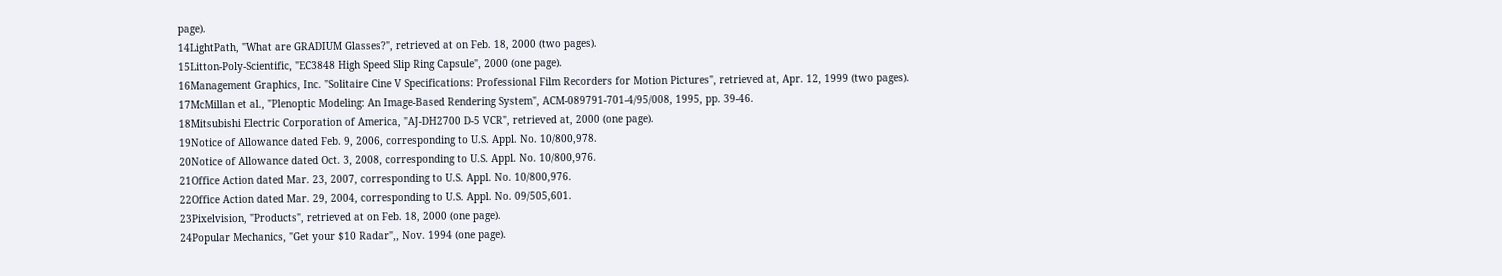page).
14LightPath, "What are GRADIUM Glasses?", retrieved at on Feb. 18, 2000 (two pages).
15Litton-Poly-Scientific, "EC3848 High Speed Slip Ring Capsule", 2000 (one page).
16Management Graphics, Inc. "Solitaire Cine V Specifications: Professional Film Recorders for Motion Pictures", retrieved at, Apr. 12, 1999 (two pages).
17McMillan et al., "Plenoptic Modeling: An Image-Based Rendering System", ACM-089791-701-4/95/008, 1995, pp. 39-46.
18Mitsubishi Electric Corporation of America, "AJ-DH2700 D-5 VCR", retrieved at, 2000 (one page).
19Notice of Allowance dated Feb. 9, 2006, corresponding to U.S. Appl. No. 10/800,978.
20Notice of Allowance dated Oct. 3, 2008, corresponding to U.S. Appl. No. 10/800,976.
21Office Action dated Mar. 23, 2007, corresponding to U.S. Appl. No. 10/800,976.
22Office Action dated Mar. 29, 2004, corresponding to U.S. Appl. No. 09/505,601.
23Pixelvision, "Products", retrieved at on Feb. 18, 2000 (one page).
24Popular Mechanics, "Get your $10 Radar",, Nov. 1994 (one page).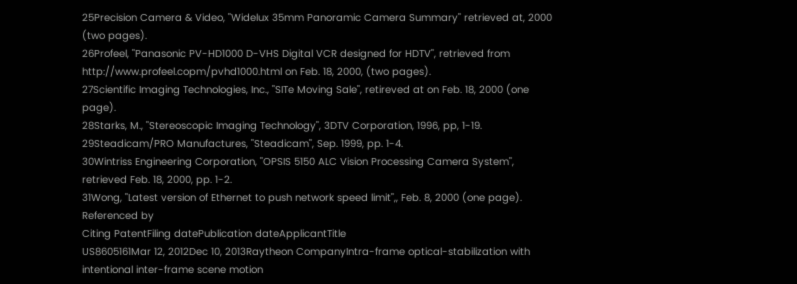25Precision Camera & Video, "Widelux 35mm Panoramic Camera Summary" retrieved at, 2000 (two pages).
26Profeel, "Panasonic PV-HD1000 D-VHS Digital VCR designed for HDTV", retrieved from http://www.profeel.copm/pvhd1000.html on Feb. 18, 2000, (two pages).
27Scientific Imaging Technologies, Inc., "SITe Moving Sale", retireved at on Feb. 18, 2000 (one page).
28Starks, M., "Stereoscopic Imaging Technology", 3DTV Corporation, 1996, pp, 1-19.
29Steadicam/PRO Manufactures, "Steadicam", Sep. 1999, pp. 1-4.
30Wintriss Engineering Corporation, "OPSIS 5150 ALC Vision Processing Camera System", retrieved Feb. 18, 2000, pp. 1-2.
31Wong, "Latest version of Ethernet to push network speed limit",, Feb. 8, 2000 (one page).
Referenced by
Citing PatentFiling datePublication dateApplicantTitle
US8605161Mar 12, 2012Dec 10, 2013Raytheon CompanyIntra-frame optical-stabilization with intentional inter-frame scene motion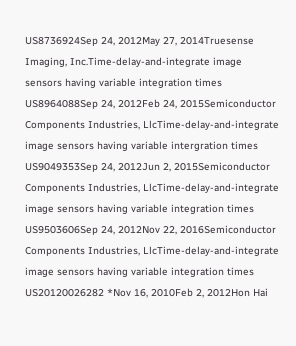US8736924Sep 24, 2012May 27, 2014Truesense Imaging, Inc.Time-delay-and-integrate image sensors having variable integration times
US8964088Sep 24, 2012Feb 24, 2015Semiconductor Components Industries, LlcTime-delay-and-integrate image sensors having variable intergration times
US9049353Sep 24, 2012Jun 2, 2015Semiconductor Components Industries, LlcTime-delay-and-integrate image sensors having variable integration times
US9503606Sep 24, 2012Nov 22, 2016Semiconductor Components Industries, LlcTime-delay-and-integrate image sensors having variable integration times
US20120026282 *Nov 16, 2010Feb 2, 2012Hon Hai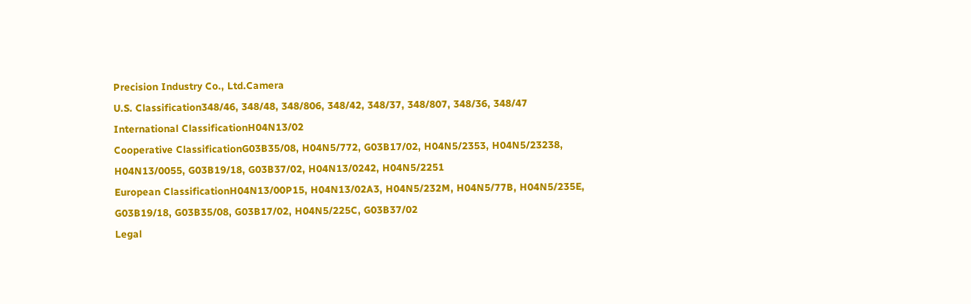Precision Industry Co., Ltd.Camera
U.S. Classification348/46, 348/48, 348/806, 348/42, 348/37, 348/807, 348/36, 348/47
International ClassificationH04N13/02
Cooperative ClassificationG03B35/08, H04N5/772, G03B17/02, H04N5/2353, H04N5/23238, H04N13/0055, G03B19/18, G03B37/02, H04N13/0242, H04N5/2251
European ClassificationH04N13/00P15, H04N13/02A3, H04N5/232M, H04N5/77B, H04N5/235E, G03B19/18, G03B35/08, G03B17/02, H04N5/225C, G03B37/02
Legal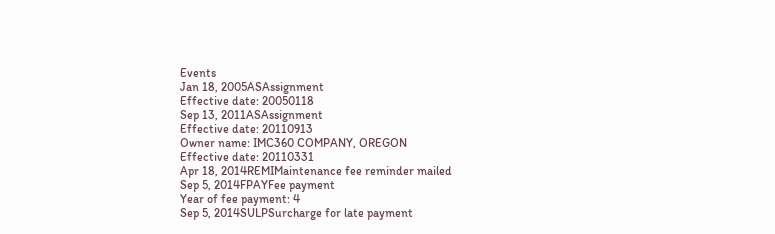Events
Jan 18, 2005ASAssignment
Effective date: 20050118
Sep 13, 2011ASAssignment
Effective date: 20110913
Owner name: IMC360 COMPANY, OREGON
Effective date: 20110331
Apr 18, 2014REMIMaintenance fee reminder mailed
Sep 5, 2014FPAYFee payment
Year of fee payment: 4
Sep 5, 2014SULPSurcharge for late payment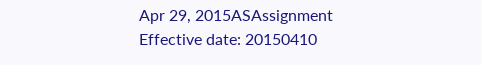Apr 29, 2015ASAssignment
Effective date: 20150410